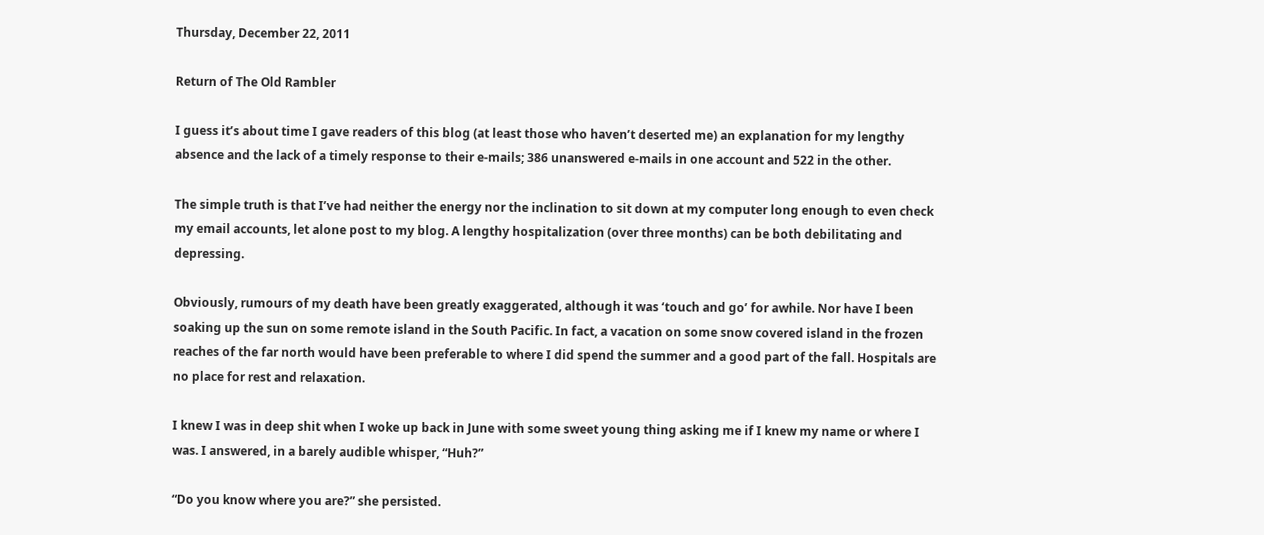Thursday, December 22, 2011

Return of The Old Rambler

I guess it’s about time I gave readers of this blog (at least those who haven’t deserted me) an explanation for my lengthy absence and the lack of a timely response to their e-mails; 386 unanswered e-mails in one account and 522 in the other.

The simple truth is that I’ve had neither the energy nor the inclination to sit down at my computer long enough to even check my email accounts, let alone post to my blog. A lengthy hospitalization (over three months) can be both debilitating and depressing.

Obviously, rumours of my death have been greatly exaggerated, although it was ‘touch and go’ for awhile. Nor have I been soaking up the sun on some remote island in the South Pacific. In fact, a vacation on some snow covered island in the frozen reaches of the far north would have been preferable to where I did spend the summer and a good part of the fall. Hospitals are no place for rest and relaxation.

I knew I was in deep shit when I woke up back in June with some sweet young thing asking me if I knew my name or where I was. I answered, in a barely audible whisper, “Huh?”

“Do you know where you are?” she persisted.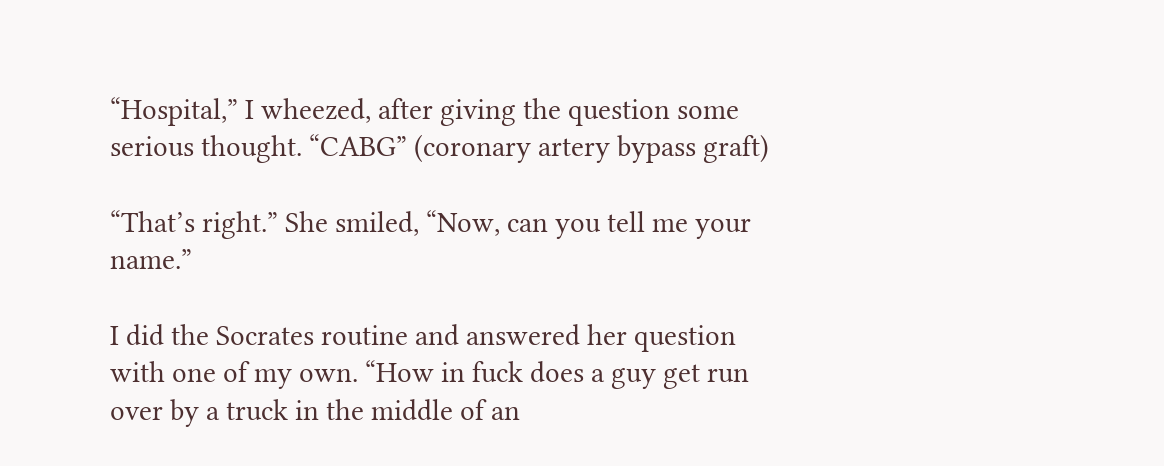“Hospital,” I wheezed, after giving the question some serious thought. “CABG” (coronary artery bypass graft)

“That’s right.” She smiled, “Now, can you tell me your name.”

I did the Socrates routine and answered her question with one of my own. “How in fuck does a guy get run over by a truck in the middle of an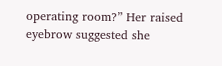operating room?” Her raised eyebrow suggested she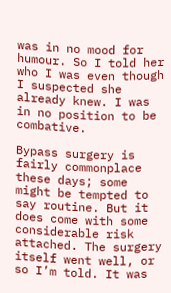was in no mood for humour. So I told her who I was even though I suspected she already knew. I was in no position to be combative.

Bypass surgery is fairly commonplace these days; some might be tempted to say routine. But it does come with some considerable risk attached. The surgery itself went well, or so I’m told. It was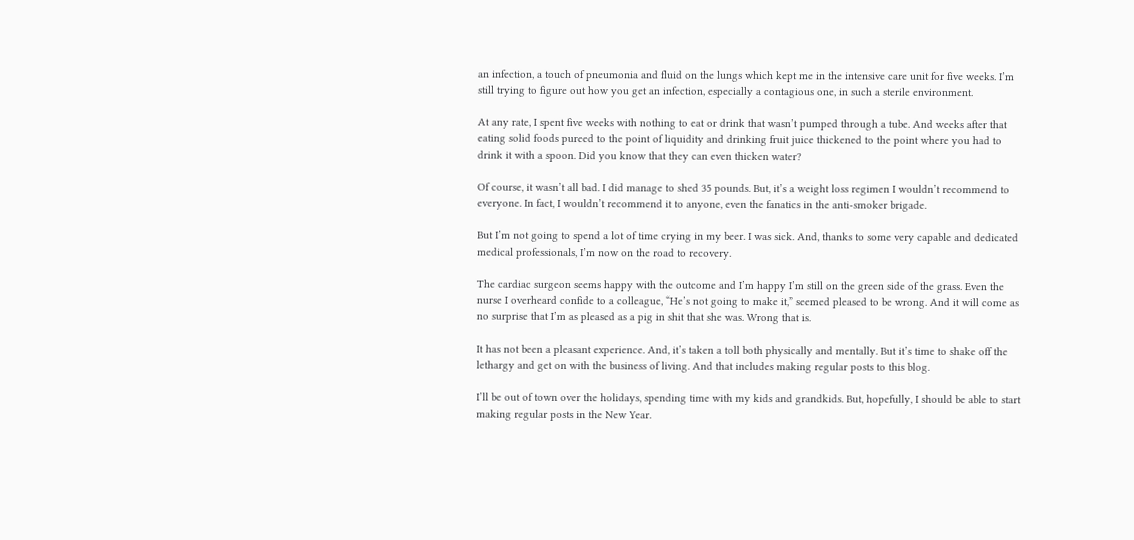an infection, a touch of pneumonia and fluid on the lungs which kept me in the intensive care unit for five weeks. I’m still trying to figure out how you get an infection, especially a contagious one, in such a sterile environment.

At any rate, I spent five weeks with nothing to eat or drink that wasn’t pumped through a tube. And weeks after that eating solid foods pureed to the point of liquidity and drinking fruit juice thickened to the point where you had to drink it with a spoon. Did you know that they can even thicken water?

Of course, it wasn’t all bad. I did manage to shed 35 pounds. But, it’s a weight loss regimen I wouldn’t recommend to everyone. In fact, I wouldn’t recommend it to anyone, even the fanatics in the anti-smoker brigade.

But I’m not going to spend a lot of time crying in my beer. I was sick. And, thanks to some very capable and dedicated medical professionals, I’m now on the road to recovery.

The cardiac surgeon seems happy with the outcome and I’m happy I’m still on the green side of the grass. Even the nurse I overheard confide to a colleague, “He’s not going to make it,” seemed pleased to be wrong. And it will come as no surprise that I’m as pleased as a pig in shit that she was. Wrong that is.

It has not been a pleasant experience. And, it’s taken a toll both physically and mentally. But it’s time to shake off the lethargy and get on with the business of living. And that includes making regular posts to this blog.

I’ll be out of town over the holidays, spending time with my kids and grandkids. But, hopefully, I should be able to start making regular posts in the New Year.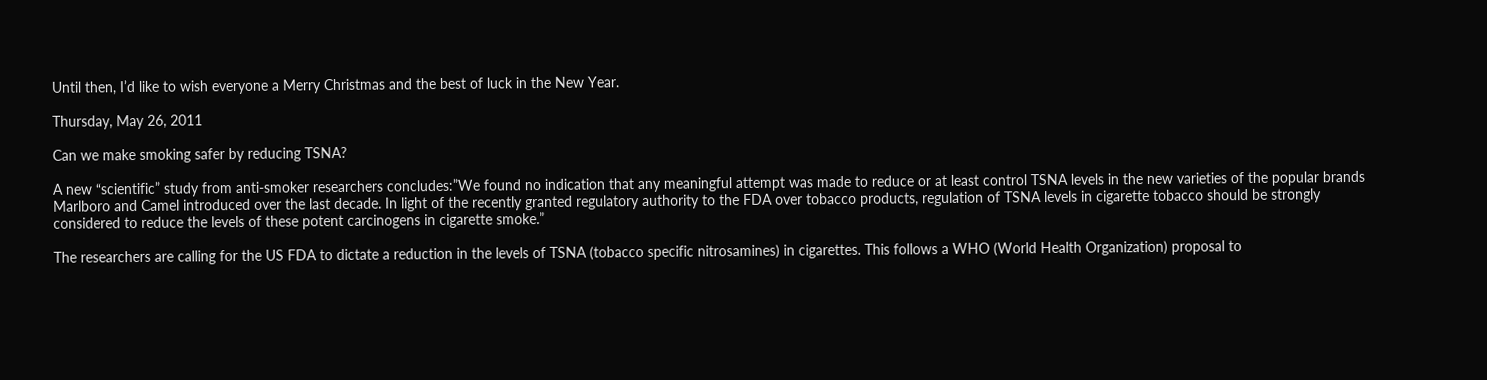Until then, I’d like to wish everyone a Merry Christmas and the best of luck in the New Year.

Thursday, May 26, 2011

Can we make smoking safer by reducing TSNA?

A new “scientific” study from anti-smoker researchers concludes:”We found no indication that any meaningful attempt was made to reduce or at least control TSNA levels in the new varieties of the popular brands Marlboro and Camel introduced over the last decade. In light of the recently granted regulatory authority to the FDA over tobacco products, regulation of TSNA levels in cigarette tobacco should be strongly considered to reduce the levels of these potent carcinogens in cigarette smoke.”

The researchers are calling for the US FDA to dictate a reduction in the levels of TSNA (tobacco specific nitrosamines) in cigarettes. This follows a WHO (World Health Organization) proposal to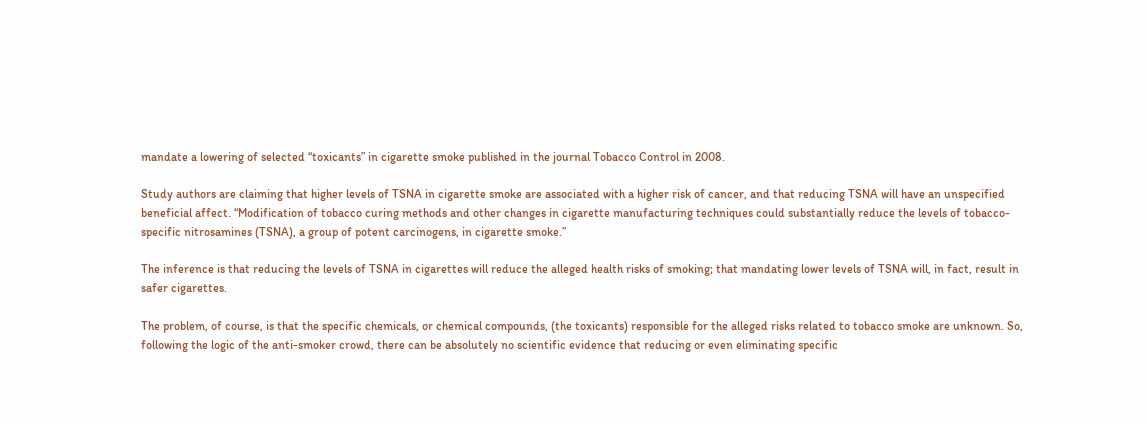mandate a lowering of selected “toxicants” in cigarette smoke published in the journal Tobacco Control in 2008.

Study authors are claiming that higher levels of TSNA in cigarette smoke are associated with a higher risk of cancer, and that reducing TSNA will have an unspecified beneficial affect. “Modification of tobacco curing methods and other changes in cigarette manufacturing techniques could substantially reduce the levels of tobacco-specific nitrosamines (TSNA), a group of potent carcinogens, in cigarette smoke.”

The inference is that reducing the levels of TSNA in cigarettes will reduce the alleged health risks of smoking; that mandating lower levels of TSNA will, in fact, result in safer cigarettes.

The problem, of course, is that the specific chemicals, or chemical compounds, (the toxicants) responsible for the alleged risks related to tobacco smoke are unknown. So, following the logic of the anti-smoker crowd, there can be absolutely no scientific evidence that reducing or even eliminating specific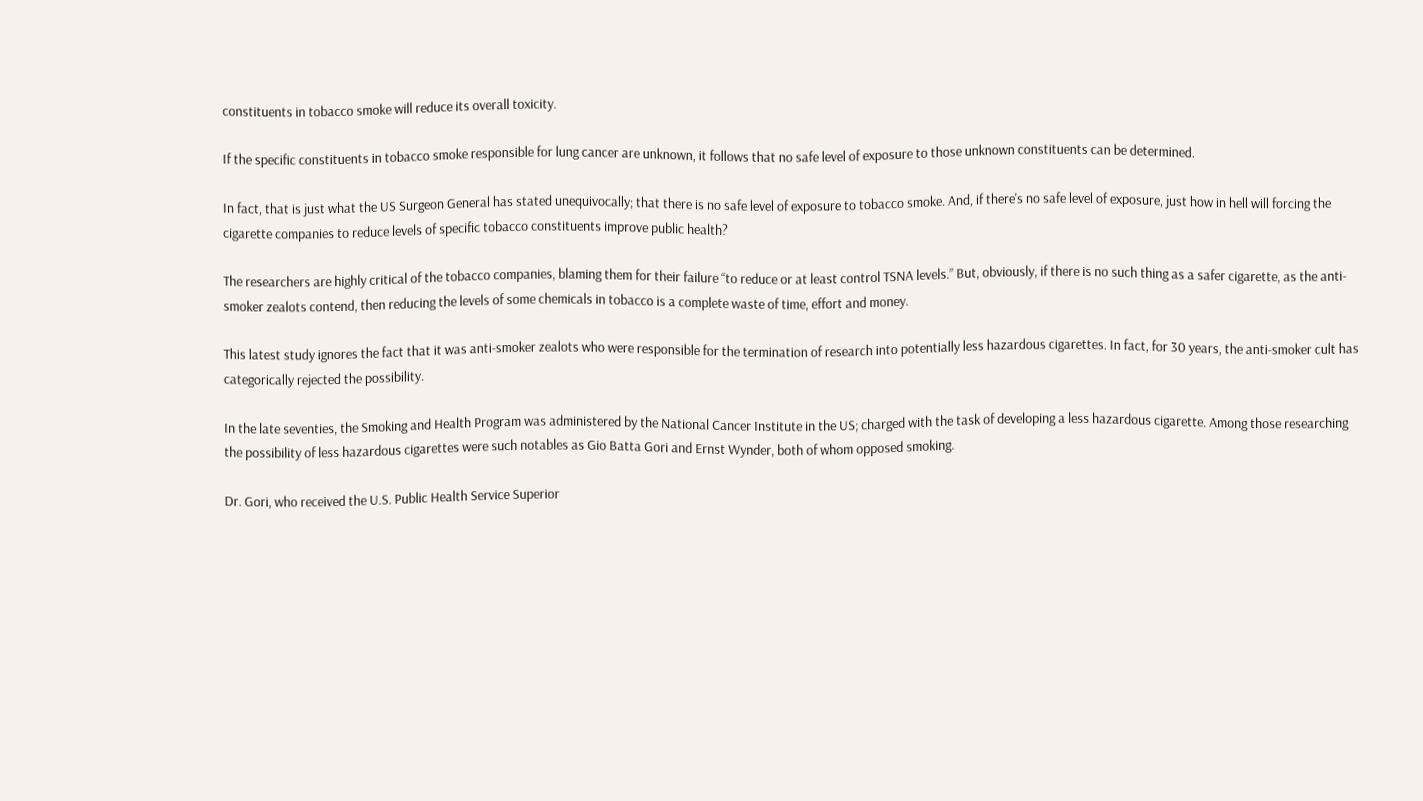constituents in tobacco smoke will reduce its overall toxicity.

If the specific constituents in tobacco smoke responsible for lung cancer are unknown, it follows that no safe level of exposure to those unknown constituents can be determined.

In fact, that is just what the US Surgeon General has stated unequivocally; that there is no safe level of exposure to tobacco smoke. And, if there's no safe level of exposure, just how in hell will forcing the cigarette companies to reduce levels of specific tobacco constituents improve public health?

The researchers are highly critical of the tobacco companies, blaming them for their failure “to reduce or at least control TSNA levels.” But, obviously, if there is no such thing as a safer cigarette, as the anti-smoker zealots contend, then reducing the levels of some chemicals in tobacco is a complete waste of time, effort and money.

This latest study ignores the fact that it was anti-smoker zealots who were responsible for the termination of research into potentially less hazardous cigarettes. In fact, for 30 years, the anti-smoker cult has categorically rejected the possibility.

In the late seventies, the Smoking and Health Program was administered by the National Cancer Institute in the US; charged with the task of developing a less hazardous cigarette. Among those researching the possibility of less hazardous cigarettes were such notables as Gio Batta Gori and Ernst Wynder, both of whom opposed smoking.

Dr. Gori, who received the U.S. Public Health Service Superior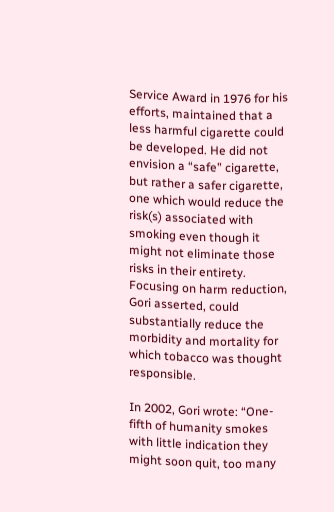Service Award in 1976 for his efforts, maintained that a less harmful cigarette could be developed. He did not envision a “safe” cigarette, but rather a safer cigarette, one which would reduce the risk(s) associated with smoking even though it might not eliminate those risks in their entirety. Focusing on harm reduction, Gori asserted, could substantially reduce the morbidity and mortality for which tobacco was thought responsible.

In 2002, Gori wrote: “One-fifth of humanity smokes with little indication they might soon quit, too many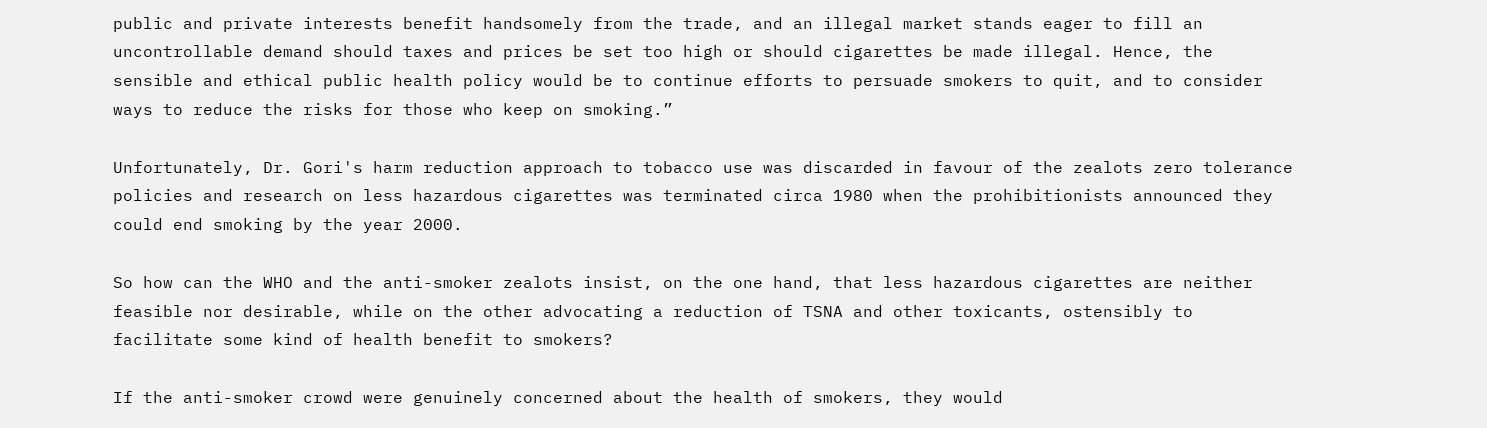public and private interests benefit handsomely from the trade, and an illegal market stands eager to fill an uncontrollable demand should taxes and prices be set too high or should cigarettes be made illegal. Hence, the sensible and ethical public health policy would be to continue efforts to persuade smokers to quit, and to consider ways to reduce the risks for those who keep on smoking.”

Unfortunately, Dr. Gori's harm reduction approach to tobacco use was discarded in favour of the zealots zero tolerance policies and research on less hazardous cigarettes was terminated circa 1980 when the prohibitionists announced they could end smoking by the year 2000.

So how can the WHO and the anti-smoker zealots insist, on the one hand, that less hazardous cigarettes are neither feasible nor desirable, while on the other advocating a reduction of TSNA and other toxicants, ostensibly to facilitate some kind of health benefit to smokers?

If the anti-smoker crowd were genuinely concerned about the health of smokers, they would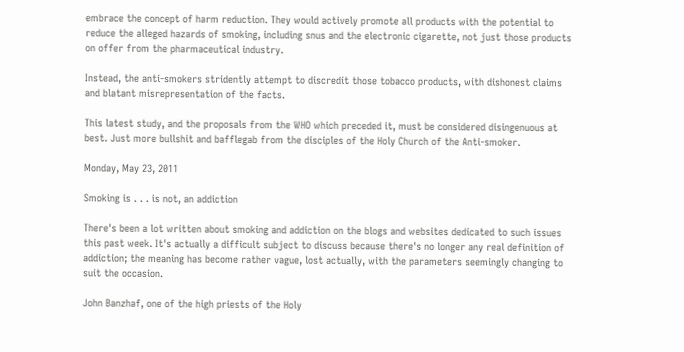embrace the concept of harm reduction. They would actively promote all products with the potential to reduce the alleged hazards of smoking, including snus and the electronic cigarette, not just those products on offer from the pharmaceutical industry.

Instead, the anti-smokers stridently attempt to discredit those tobacco products, with dishonest claims and blatant misrepresentation of the facts.

This latest study, and the proposals from the WHO which preceded it, must be considered disingenuous at best. Just more bullshit and bafflegab from the disciples of the Holy Church of the Anti-smoker.

Monday, May 23, 2011

Smoking is . . . is not, an addiction

There's been a lot written about smoking and addiction on the blogs and websites dedicated to such issues this past week. It's actually a difficult subject to discuss because there's no longer any real definition of addiction; the meaning has become rather vague, lost actually, with the parameters seemingly changing to suit the occasion.

John Banzhaf, one of the high priests of the Holy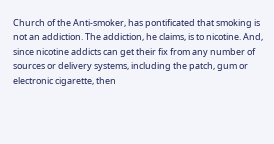Church of the Anti-smoker, has pontificated that smoking is not an addiction. The addiction, he claims, is to nicotine. And, since nicotine addicts can get their fix from any number of sources or delivery systems, including the patch, gum or electronic cigarette, then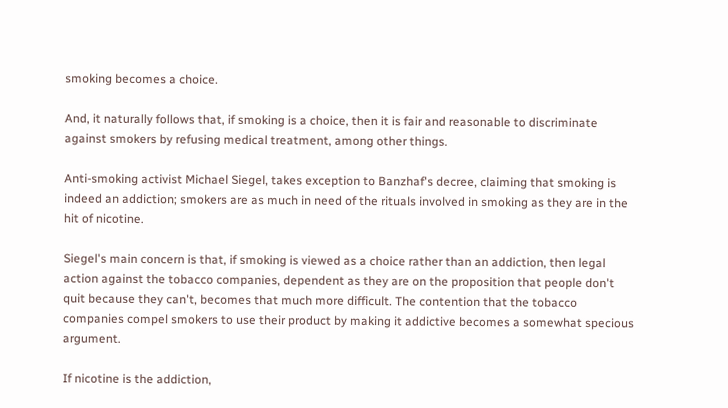smoking becomes a choice.

And, it naturally follows that, if smoking is a choice, then it is fair and reasonable to discriminate against smokers by refusing medical treatment, among other things.

Anti-smoking activist Michael Siegel, takes exception to Banzhaf's decree, claiming that smoking is indeed an addiction; smokers are as much in need of the rituals involved in smoking as they are in the hit of nicotine.

Siegel's main concern is that, if smoking is viewed as a choice rather than an addiction, then legal action against the tobacco companies, dependent as they are on the proposition that people don't quit because they can't, becomes that much more difficult. The contention that the tobacco companies compel smokers to use their product by making it addictive becomes a somewhat specious argument.

If nicotine is the addiction,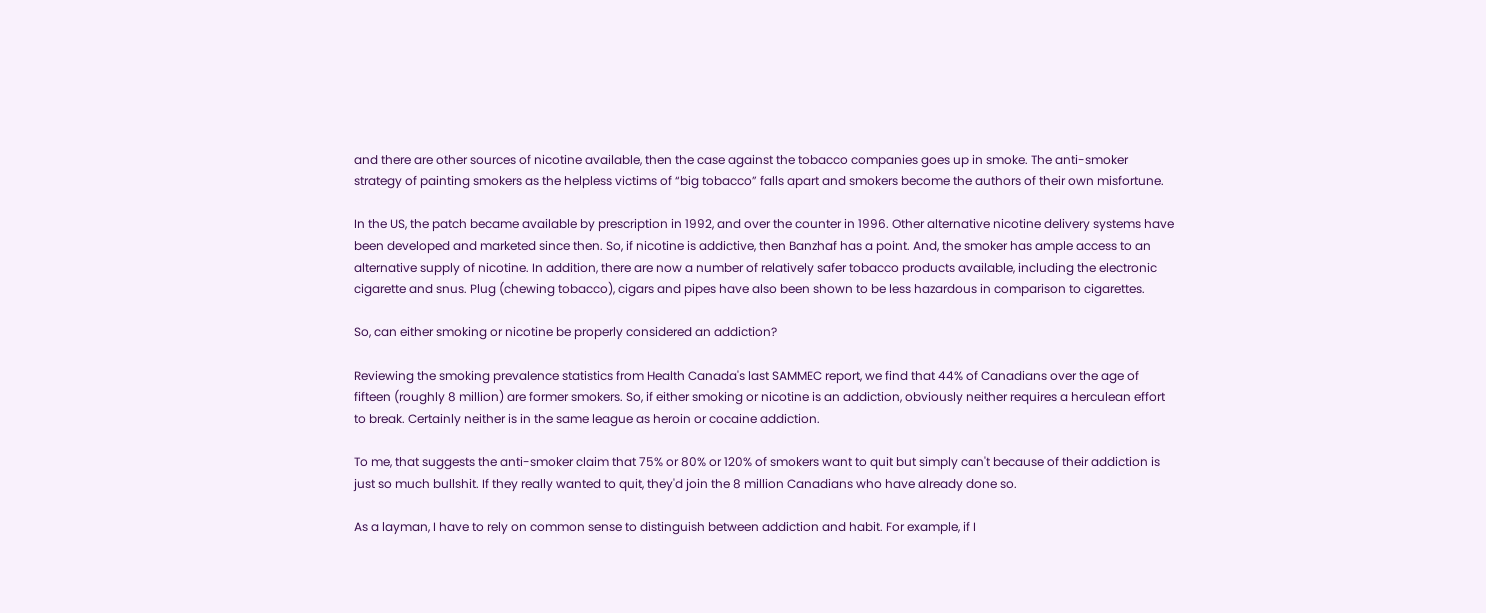and there are other sources of nicotine available, then the case against the tobacco companies goes up in smoke. The anti-smoker strategy of painting smokers as the helpless victims of “big tobacco” falls apart and smokers become the authors of their own misfortune.

In the US, the patch became available by prescription in 1992, and over the counter in 1996. Other alternative nicotine delivery systems have been developed and marketed since then. So, if nicotine is addictive, then Banzhaf has a point. And, the smoker has ample access to an alternative supply of nicotine. In addition, there are now a number of relatively safer tobacco products available, including the electronic cigarette and snus. Plug (chewing tobacco), cigars and pipes have also been shown to be less hazardous in comparison to cigarettes.

So, can either smoking or nicotine be properly considered an addiction?

Reviewing the smoking prevalence statistics from Health Canada's last SAMMEC report, we find that 44% of Canadians over the age of fifteen (roughly 8 million) are former smokers. So, if either smoking or nicotine is an addiction, obviously neither requires a herculean effort to break. Certainly neither is in the same league as heroin or cocaine addiction.

To me, that suggests the anti-smoker claim that 75% or 80% or 120% of smokers want to quit but simply can't because of their addiction is just so much bullshit. If they really wanted to quit, they'd join the 8 million Canadians who have already done so.

As a layman, I have to rely on common sense to distinguish between addiction and habit. For example, if I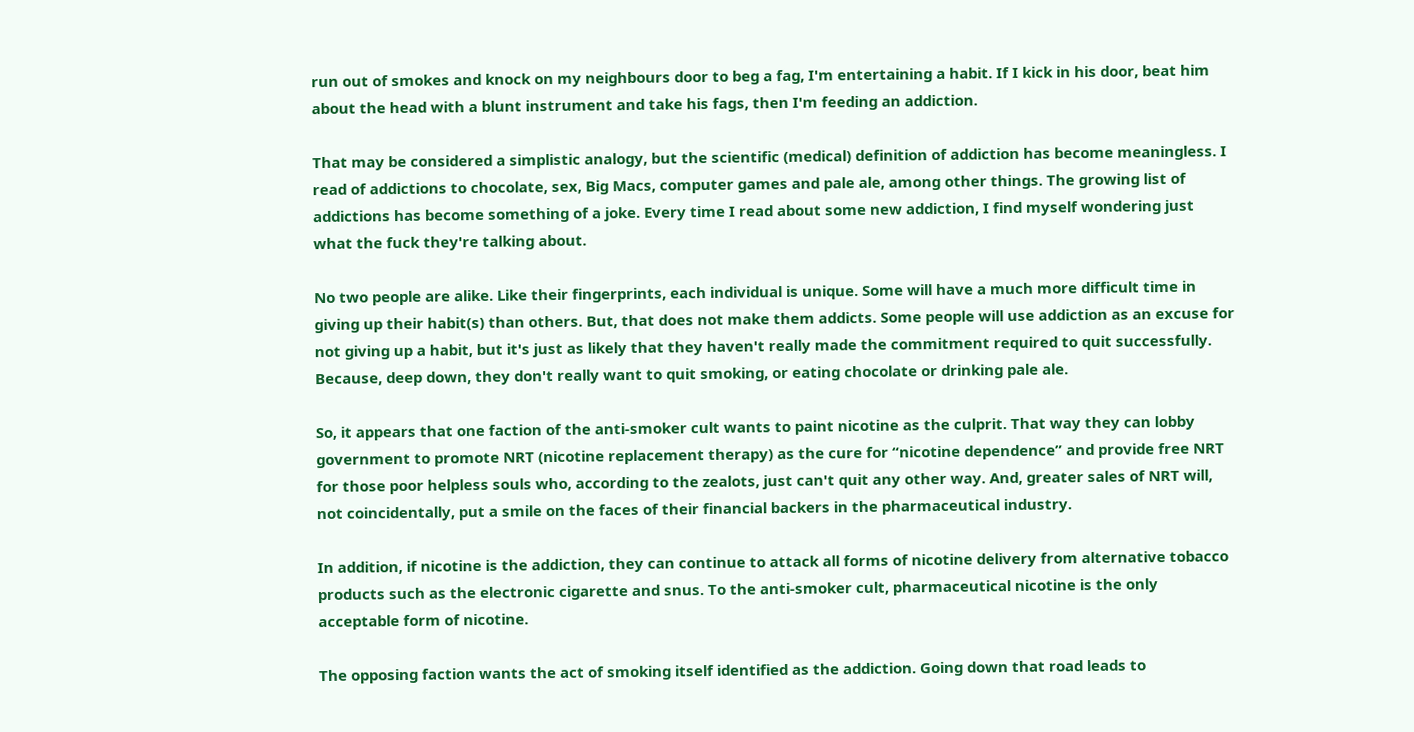run out of smokes and knock on my neighbours door to beg a fag, I'm entertaining a habit. If I kick in his door, beat him about the head with a blunt instrument and take his fags, then I'm feeding an addiction.

That may be considered a simplistic analogy, but the scientific (medical) definition of addiction has become meaningless. I read of addictions to chocolate, sex, Big Macs, computer games and pale ale, among other things. The growing list of addictions has become something of a joke. Every time I read about some new addiction, I find myself wondering just what the fuck they're talking about.

No two people are alike. Like their fingerprints, each individual is unique. Some will have a much more difficult time in giving up their habit(s) than others. But, that does not make them addicts. Some people will use addiction as an excuse for not giving up a habit, but it's just as likely that they haven't really made the commitment required to quit successfully. Because, deep down, they don't really want to quit smoking, or eating chocolate or drinking pale ale.

So, it appears that one faction of the anti-smoker cult wants to paint nicotine as the culprit. That way they can lobby government to promote NRT (nicotine replacement therapy) as the cure for “nicotine dependence” and provide free NRT for those poor helpless souls who, according to the zealots, just can't quit any other way. And, greater sales of NRT will, not coincidentally, put a smile on the faces of their financial backers in the pharmaceutical industry.

In addition, if nicotine is the addiction, they can continue to attack all forms of nicotine delivery from alternative tobacco products such as the electronic cigarette and snus. To the anti-smoker cult, pharmaceutical nicotine is the only acceptable form of nicotine.

The opposing faction wants the act of smoking itself identified as the addiction. Going down that road leads to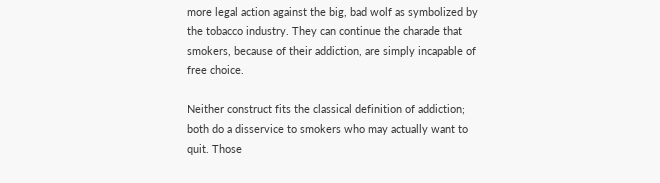more legal action against the big, bad wolf as symbolized by the tobacco industry. They can continue the charade that smokers, because of their addiction, are simply incapable of free choice.

Neither construct fits the classical definition of addiction; both do a disservice to smokers who may actually want to quit. Those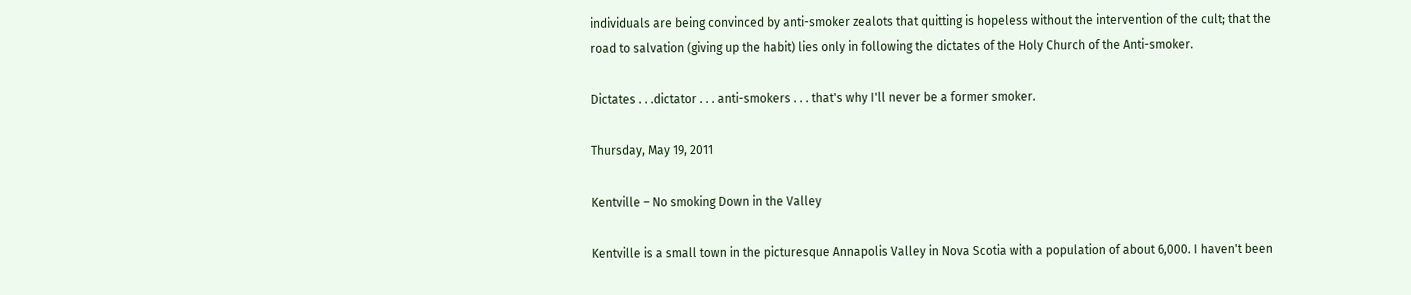individuals are being convinced by anti-smoker zealots that quitting is hopeless without the intervention of the cult; that the road to salvation (giving up the habit) lies only in following the dictates of the Holy Church of the Anti-smoker.

Dictates . . .dictator . . . anti-smokers . . . that's why I'll never be a former smoker.

Thursday, May 19, 2011

Kentville – No smoking Down in the Valley

Kentville is a small town in the picturesque Annapolis Valley in Nova Scotia with a population of about 6,000. I haven't been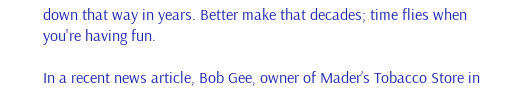down that way in years. Better make that decades; time flies when you're having fun.

In a recent news article, Bob Gee, owner of Mader’s Tobacco Store in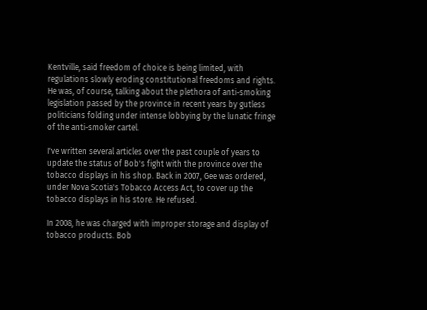Kentville, said freedom of choice is being limited, with regulations slowly eroding constitutional freedoms and rights. He was, of course, talking about the plethora of anti-smoking legislation passed by the province in recent years by gutless politicians folding under intense lobbying by the lunatic fringe of the anti-smoker cartel.

I've written several articles over the past couple of years to update the status of Bob's fight with the province over the tobacco displays in his shop. Back in 2007, Gee was ordered, under Nova Scotia's Tobacco Access Act, to cover up the tobacco displays in his store. He refused.

In 2008, he was charged with improper storage and display of tobacco products. Bob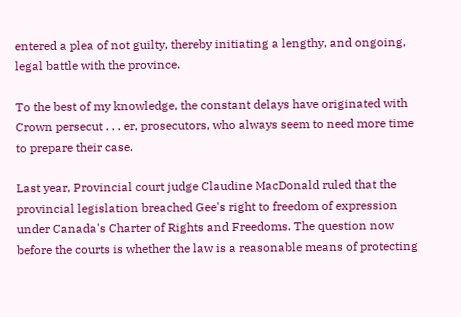entered a plea of not guilty, thereby initiating a lengthy, and ongoing, legal battle with the province.

To the best of my knowledge, the constant delays have originated with Crown persecut . . . er, prosecutors, who always seem to need more time to prepare their case.

Last year, Provincial court judge Claudine MacDonald ruled that the provincial legislation breached Gee's right to freedom of expression under Canada's Charter of Rights and Freedoms. The question now before the courts is whether the law is a reasonable means of protecting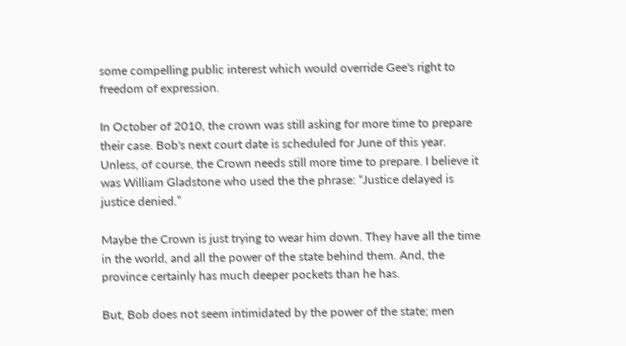some compelling public interest which would override Gee's right to freedom of expression.

In October of 2010, the crown was still asking for more time to prepare their case. Bob's next court date is scheduled for June of this year. Unless, of course, the Crown needs still more time to prepare. I believe it was William Gladstone who used the the phrase: “Justice delayed is justice denied.”

Maybe the Crown is just trying to wear him down. They have all the time in the world, and all the power of the state behind them. And, the province certainly has much deeper pockets than he has.

But, Bob does not seem intimidated by the power of the state; men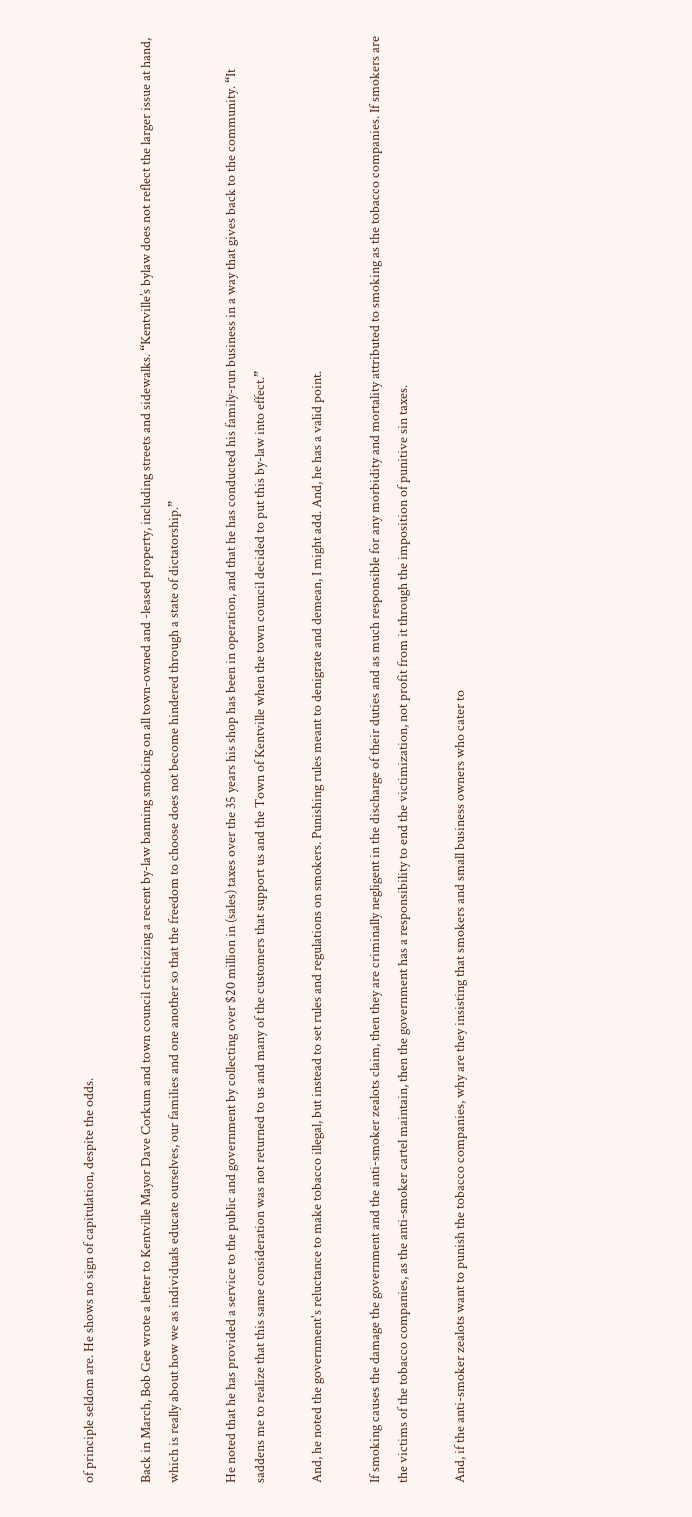of principle seldom are. He shows no sign of capitulation, despite the odds.

Back in March, Bob Gee wrote a letter to Kentville Mayor Dave Corkum and town council criticizing a recent by-law banning smoking on all town-owned and -leased property, including streets and sidewalks. “Kentville’s bylaw does not reflect the larger issue at hand, which is really about how we as individuals educate ourselves, our families and one another so that the freedom to choose does not become hindered through a state of dictatorship.”

He noted that he has provided a service to the public and government by collecting over $20 million in (sales) taxes over the 35 years his shop has been in operation, and that he has conducted his family-run business in a way that gives back to the community. “It saddens me to realize that this same consideration was not returned to us and many of the customers that support us and the Town of Kentville when the town council decided to put this by-law into effect.”

And, he noted the government's reluctance to make tobacco illegal, but instead to set rules and regulations on smokers. Punishing rules meant to denigrate and demean, I might add. And, he has a valid point.

If smoking causes the damage the government and the anti-smoker zealots claim, then they are criminally negligent in the discharge of their duties and as much responsible for any morbidity and mortality attributed to smoking as the tobacco companies. If smokers are the victims of the tobacco companies, as the anti-smoker cartel maintain, then the government has a responsibility to end the victimization, not profit from it through the imposition of punitive sin taxes.

And, if the anti-smoker zealots want to punish the tobacco companies, why are they insisting that smokers and small business owners who cater to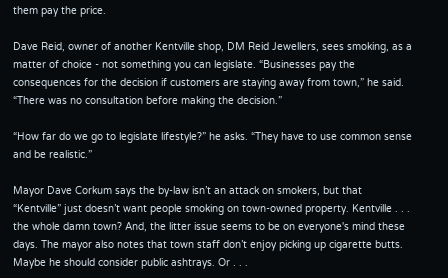them pay the price.

Dave Reid, owner of another Kentville shop, DM Reid Jewellers, sees smoking, as a matter of choice - not something you can legislate. “Businesses pay the consequences for the decision if customers are staying away from town,” he said. “There was no consultation before making the decision.”

“How far do we go to legislate lifestyle?” he asks. “They have to use common sense and be realistic.”

Mayor Dave Corkum says the by-law isn’t an attack on smokers, but that “Kentville” just doesn’t want people smoking on town-owned property. Kentville . . . the whole damn town? And, the litter issue seems to be on everyone's mind these days. The mayor also notes that town staff don’t enjoy picking up cigarette butts. Maybe he should consider public ashtrays. Or . . .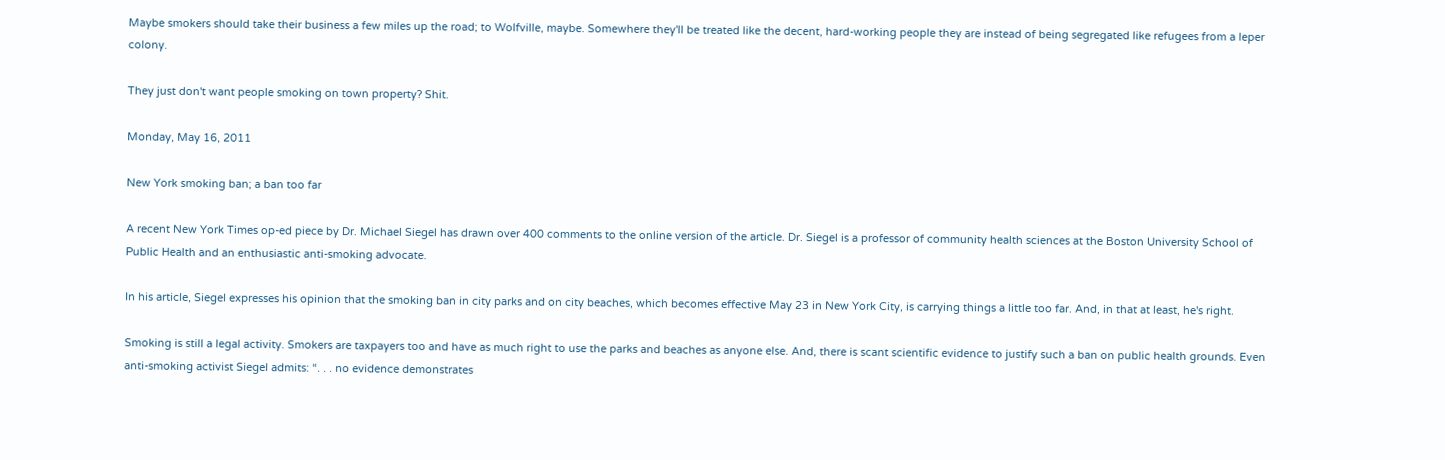Maybe smokers should take their business a few miles up the road; to Wolfville, maybe. Somewhere they'll be treated like the decent, hard-working people they are instead of being segregated like refugees from a leper colony.

They just don't want people smoking on town property? Shit.

Monday, May 16, 2011

New York smoking ban; a ban too far

A recent New York Times op-ed piece by Dr. Michael Siegel has drawn over 400 comments to the online version of the article. Dr. Siegel is a professor of community health sciences at the Boston University School of Public Health and an enthusiastic anti-smoking advocate.

In his article, Siegel expresses his opinion that the smoking ban in city parks and on city beaches, which becomes effective May 23 in New York City, is carrying things a little too far. And, in that at least, he's right.

Smoking is still a legal activity. Smokers are taxpayers too and have as much right to use the parks and beaches as anyone else. And, there is scant scientific evidence to justify such a ban on public health grounds. Even anti-smoking activist Siegel admits: “. . . no evidence demonstrates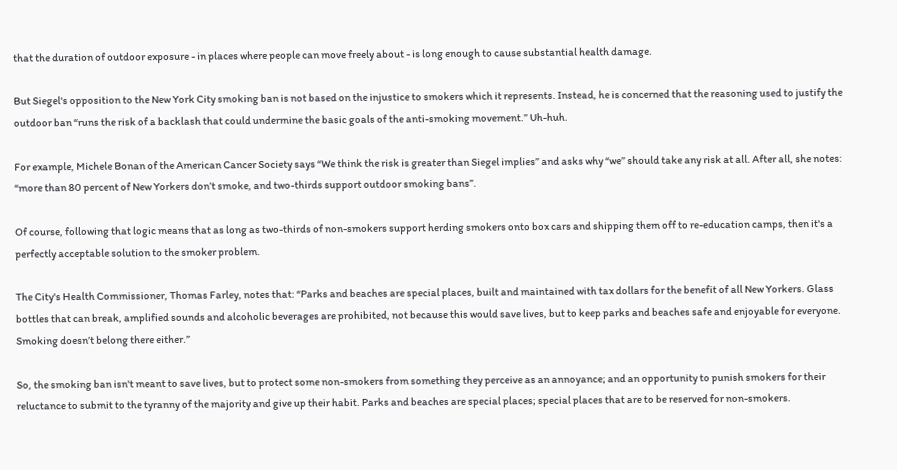that the duration of outdoor exposure - in places where people can move freely about - is long enough to cause substantial health damage.

But Siegel's opposition to the New York City smoking ban is not based on the injustice to smokers which it represents. Instead, he is concerned that the reasoning used to justify the outdoor ban “runs the risk of a backlash that could undermine the basic goals of the anti-smoking movement.” Uh-huh.

For example, Michele Bonan of the American Cancer Society says “We think the risk is greater than Siegel implies” and asks why “we” should take any risk at all. After all, she notes: “more than 80 percent of New Yorkers don’t smoke, and two-thirds support outdoor smoking bans”.

Of course, following that logic means that as long as two-thirds of non-smokers support herding smokers onto box cars and shipping them off to re-education camps, then it's a perfectly acceptable solution to the smoker problem.

The City's Health Commissioner, Thomas Farley, notes that: “Parks and beaches are special places, built and maintained with tax dollars for the benefit of all New Yorkers. Glass bottles that can break, amplified sounds and alcoholic beverages are prohibited, not because this would save lives, but to keep parks and beaches safe and enjoyable for everyone. Smoking doesn’t belong there either.”

So, the smoking ban isn't meant to save lives, but to protect some non-smokers from something they perceive as an annoyance; and an opportunity to punish smokers for their reluctance to submit to the tyranny of the majority and give up their habit. Parks and beaches are special places; special places that are to be reserved for non-smokers.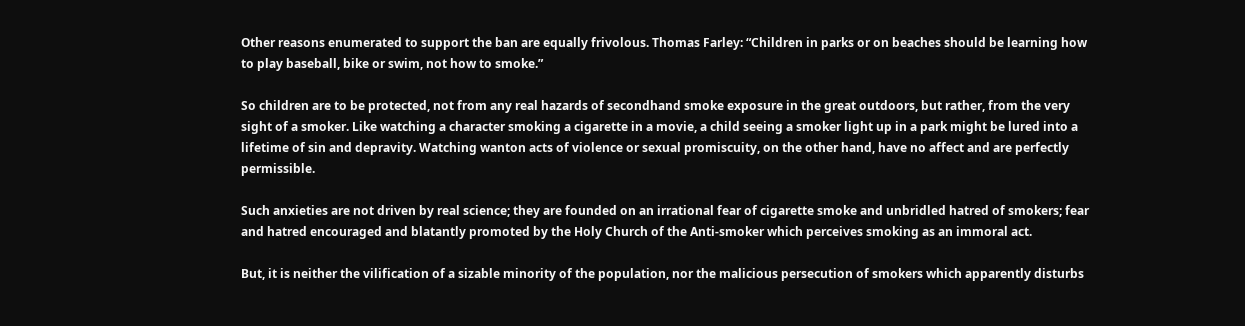Other reasons enumerated to support the ban are equally frivolous. Thomas Farley: “Children in parks or on beaches should be learning how to play baseball, bike or swim, not how to smoke.”

So children are to be protected, not from any real hazards of secondhand smoke exposure in the great outdoors, but rather, from the very sight of a smoker. Like watching a character smoking a cigarette in a movie, a child seeing a smoker light up in a park might be lured into a lifetime of sin and depravity. Watching wanton acts of violence or sexual promiscuity, on the other hand, have no affect and are perfectly permissible.

Such anxieties are not driven by real science; they are founded on an irrational fear of cigarette smoke and unbridled hatred of smokers; fear and hatred encouraged and blatantly promoted by the Holy Church of the Anti-smoker which perceives smoking as an immoral act.

But, it is neither the vilification of a sizable minority of the population, nor the malicious persecution of smokers which apparently disturbs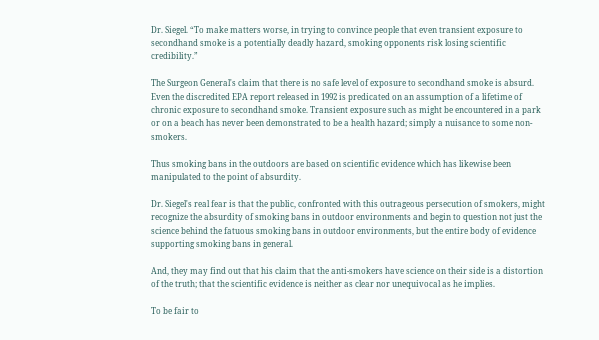Dr. Siegel. “To make matters worse, in trying to convince people that even transient exposure to secondhand smoke is a potentially deadly hazard, smoking opponents risk losing scientific credibility.”

The Surgeon General's claim that there is no safe level of exposure to secondhand smoke is absurd. Even the discredited EPA report released in 1992 is predicated on an assumption of a lifetime of chronic exposure to secondhand smoke. Transient exposure such as might be encountered in a park or on a beach has never been demonstrated to be a health hazard; simply a nuisance to some non-smokers.

Thus smoking bans in the outdoors are based on scientific evidence which has likewise been manipulated to the point of absurdity.

Dr. Siegel's real fear is that the public, confronted with this outrageous persecution of smokers, might recognize the absurdity of smoking bans in outdoor environments and begin to question not just the science behind the fatuous smoking bans in outdoor environments, but the entire body of evidence supporting smoking bans in general.

And, they may find out that his claim that the anti-smokers have science on their side is a distortion of the truth; that the scientific evidence is neither as clear nor unequivocal as he implies.

To be fair to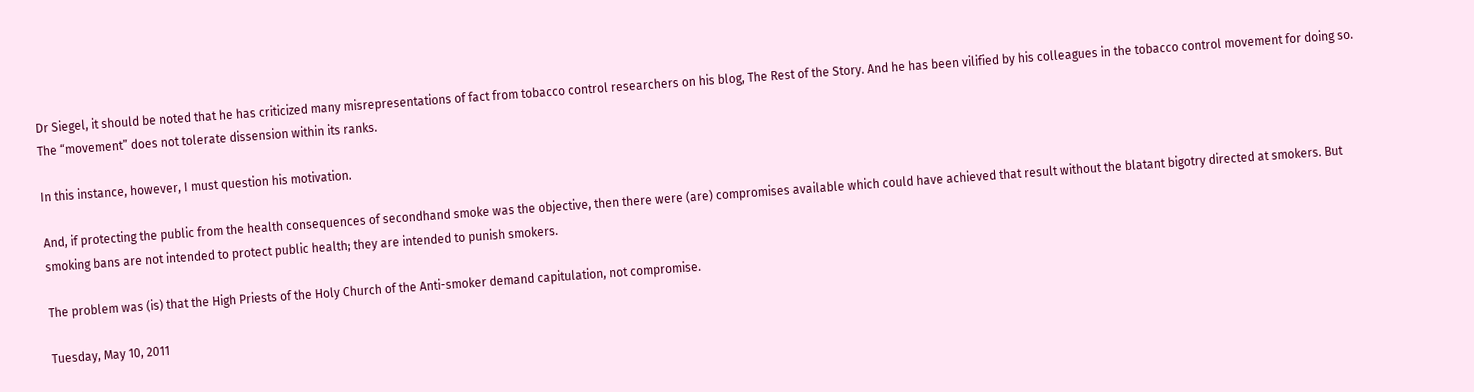Dr Siegel, it should be noted that he has criticized many misrepresentations of fact from tobacco control researchers on his blog, The Rest of the Story. And he has been vilified by his colleagues in the tobacco control movement for doing so. The “movement” does not tolerate dissension within its ranks.

In this instance, however, I must question his motivation.

And, if protecting the public from the health consequences of secondhand smoke was the objective, then there were (are) compromises available which could have achieved that result without the blatant bigotry directed at smokers. But smoking bans are not intended to protect public health; they are intended to punish smokers.

The problem was (is) that the High Priests of the Holy Church of the Anti-smoker demand capitulation, not compromise.

Tuesday, May 10, 2011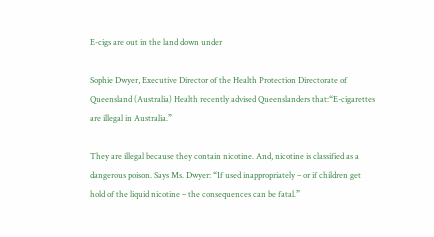E-cigs are out in the land down under

Sophie Dwyer, Executive Director of the Health Protection Directorate of Queensland (Australia) Health recently advised Queenslanders that:“E-cigarettes are illegal in Australia.”

They are illegal because they contain nicotine. And, nicotine is classified as a dangerous poison. Says Ms. Dwyer: “If used inappropriately – or if children get hold of the liquid nicotine – the consequences can be fatal.”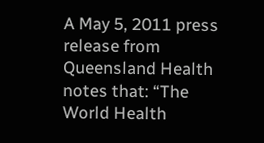A May 5, 2011 press release from Queensland Health notes that: “The World Health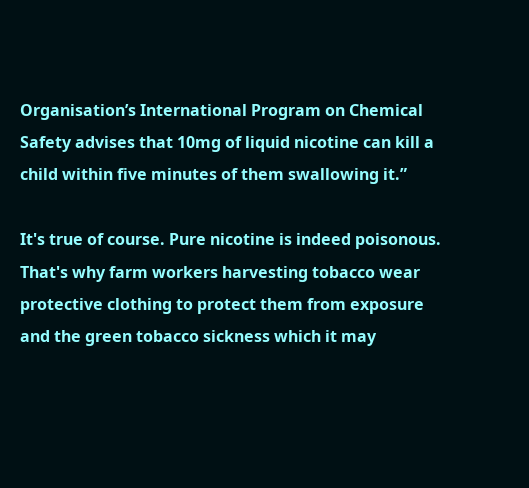Organisation’s International Program on Chemical Safety advises that 10mg of liquid nicotine can kill a child within five minutes of them swallowing it.”

It's true of course. Pure nicotine is indeed poisonous. That's why farm workers harvesting tobacco wear protective clothing to protect them from exposure and the green tobacco sickness which it may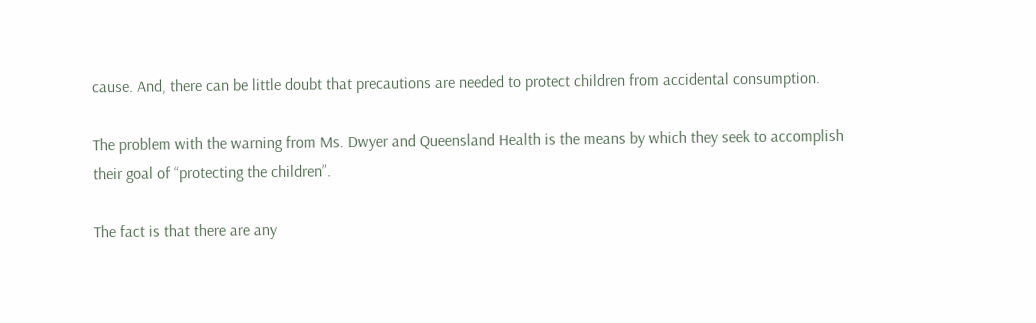cause. And, there can be little doubt that precautions are needed to protect children from accidental consumption.

The problem with the warning from Ms. Dwyer and Queensland Health is the means by which they seek to accomplish their goal of “protecting the children”.

The fact is that there are any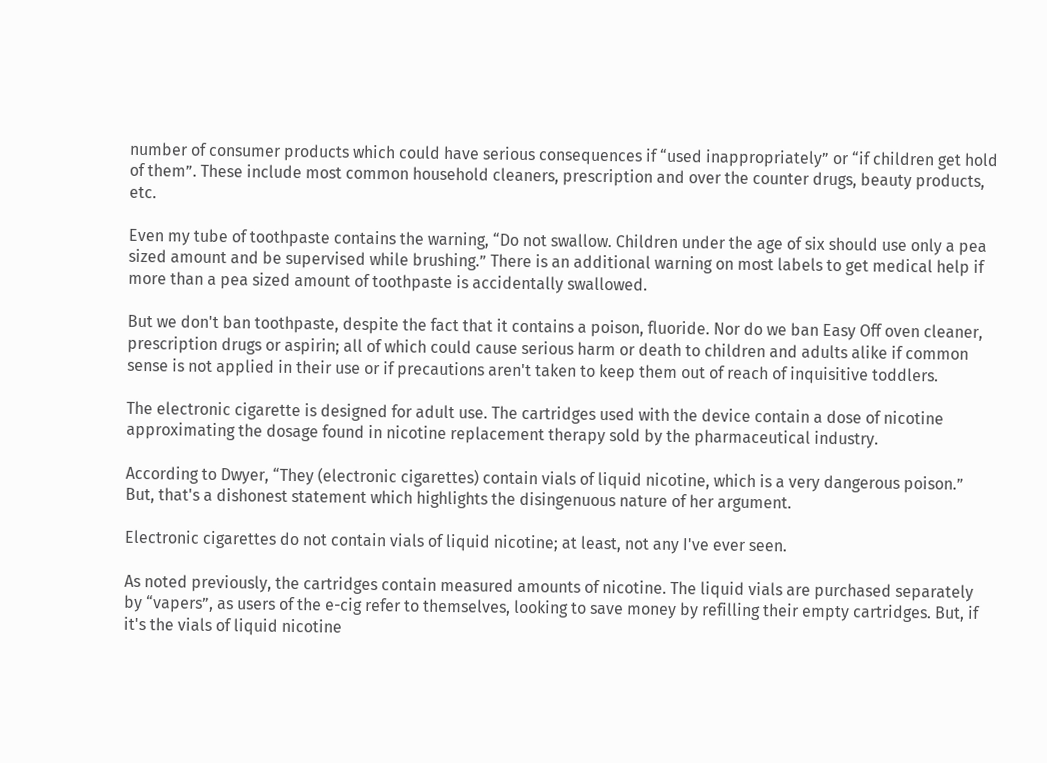number of consumer products which could have serious consequences if “used inappropriately” or “if children get hold of them”. These include most common household cleaners, prescription and over the counter drugs, beauty products, etc.

Even my tube of toothpaste contains the warning, “Do not swallow. Children under the age of six should use only a pea sized amount and be supervised while brushing.” There is an additional warning on most labels to get medical help if more than a pea sized amount of toothpaste is accidentally swallowed.

But we don't ban toothpaste, despite the fact that it contains a poison, fluoride. Nor do we ban Easy Off oven cleaner, prescription drugs or aspirin; all of which could cause serious harm or death to children and adults alike if common sense is not applied in their use or if precautions aren't taken to keep them out of reach of inquisitive toddlers.

The electronic cigarette is designed for adult use. The cartridges used with the device contain a dose of nicotine approximating the dosage found in nicotine replacement therapy sold by the pharmaceutical industry.

According to Dwyer, “They (electronic cigarettes) contain vials of liquid nicotine, which is a very dangerous poison.” But, that's a dishonest statement which highlights the disingenuous nature of her argument.

Electronic cigarettes do not contain vials of liquid nicotine; at least, not any I've ever seen.

As noted previously, the cartridges contain measured amounts of nicotine. The liquid vials are purchased separately by “vapers”, as users of the e-cig refer to themselves, looking to save money by refilling their empty cartridges. But, if it's the vials of liquid nicotine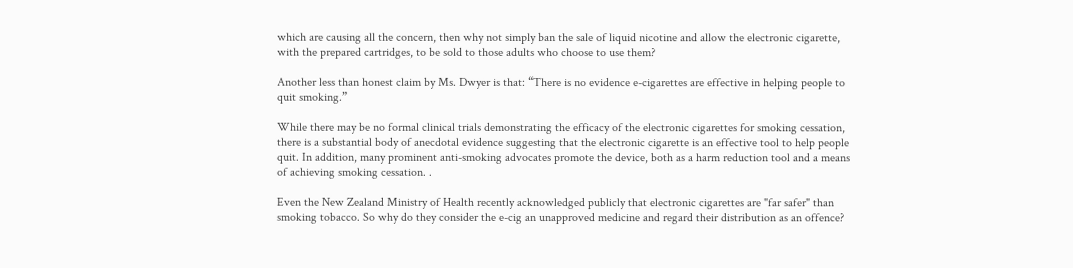which are causing all the concern, then why not simply ban the sale of liquid nicotine and allow the electronic cigarette, with the prepared cartridges, to be sold to those adults who choose to use them?

Another less than honest claim by Ms. Dwyer is that: “There is no evidence e-cigarettes are effective in helping people to quit smoking.”

While there may be no formal clinical trials demonstrating the efficacy of the electronic cigarettes for smoking cessation, there is a substantial body of anecdotal evidence suggesting that the electronic cigarette is an effective tool to help people quit. In addition, many prominent anti-smoking advocates promote the device, both as a harm reduction tool and a means of achieving smoking cessation. .

Even the New Zealand Ministry of Health recently acknowledged publicly that electronic cigarettes are "far safer" than smoking tobacco. So why do they consider the e-cig an unapproved medicine and regard their distribution as an offence?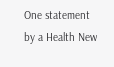One statement by a Health New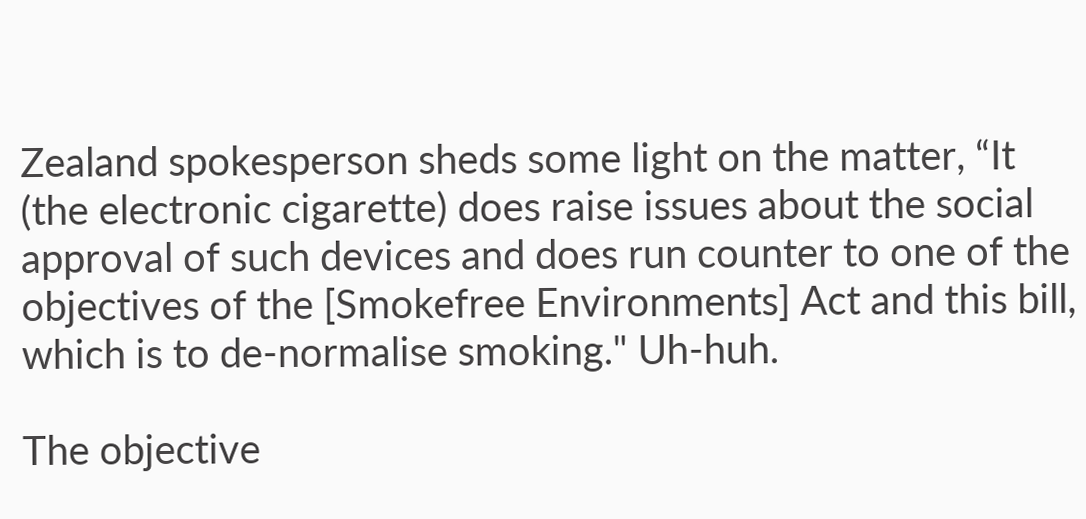Zealand spokesperson sheds some light on the matter, “It (the electronic cigarette) does raise issues about the social approval of such devices and does run counter to one of the objectives of the [Smokefree Environments] Act and this bill, which is to de-normalise smoking." Uh-huh.

The objective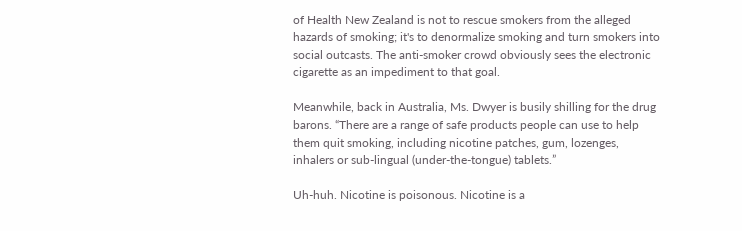of Health New Zealand is not to rescue smokers from the alleged hazards of smoking; it's to denormalize smoking and turn smokers into social outcasts. The anti-smoker crowd obviously sees the electronic cigarette as an impediment to that goal.

Meanwhile, back in Australia, Ms. Dwyer is busily shilling for the drug barons. “There are a range of safe products people can use to help them quit smoking, including nicotine patches, gum, lozenges, inhalers or sub-lingual (under-the-tongue) tablets.”

Uh-huh. Nicotine is poisonous. Nicotine is a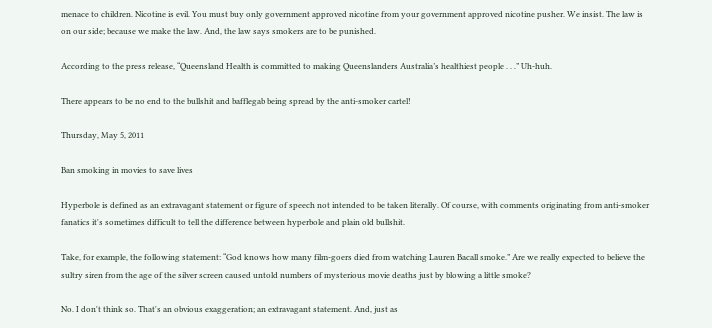menace to children. Nicotine is evil. You must buy only government approved nicotine from your government approved nicotine pusher. We insist. The law is on our side; because we make the law. And, the law says smokers are to be punished.

According to the press release, “Queensland Health is committed to making Queenslanders Australia’s healthiest people . . .” Uh-huh.

There appears to be no end to the bullshit and bafflegab being spread by the anti-smoker cartel!

Thursday, May 5, 2011

Ban smoking in movies to save lives

Hyperbole is defined as an extravagant statement or figure of speech not intended to be taken literally. Of course, with comments originating from anti-smoker fanatics it's sometimes difficult to tell the difference between hyperbole and plain old bullshit.

Take, for example, the following statement: “God knows how many film-goers died from watching Lauren Bacall smoke.” Are we really expected to believe the sultry siren from the age of the silver screen caused untold numbers of mysterious movie deaths just by blowing a little smoke?

No. I don't think so. That's an obvious exaggeration; an extravagant statement. And, just as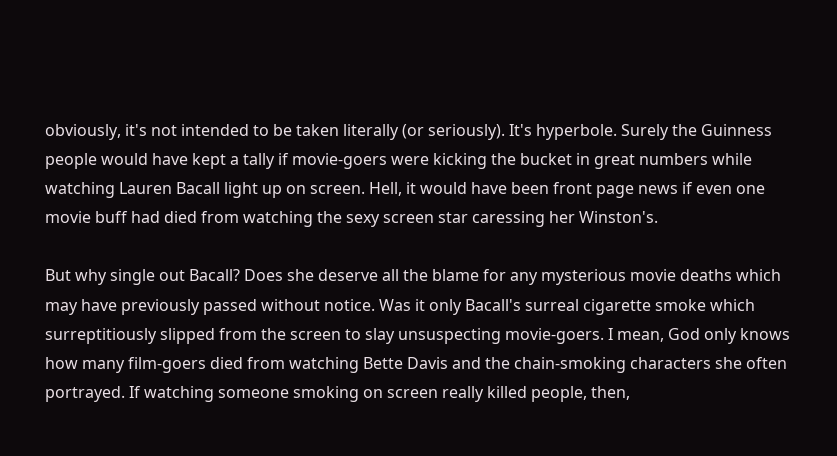obviously, it's not intended to be taken literally (or seriously). It's hyperbole. Surely the Guinness people would have kept a tally if movie-goers were kicking the bucket in great numbers while watching Lauren Bacall light up on screen. Hell, it would have been front page news if even one movie buff had died from watching the sexy screen star caressing her Winston's.

But why single out Bacall? Does she deserve all the blame for any mysterious movie deaths which may have previously passed without notice. Was it only Bacall's surreal cigarette smoke which surreptitiously slipped from the screen to slay unsuspecting movie-goers. I mean, God only knows how many film-goers died from watching Bette Davis and the chain-smoking characters she often portrayed. If watching someone smoking on screen really killed people, then,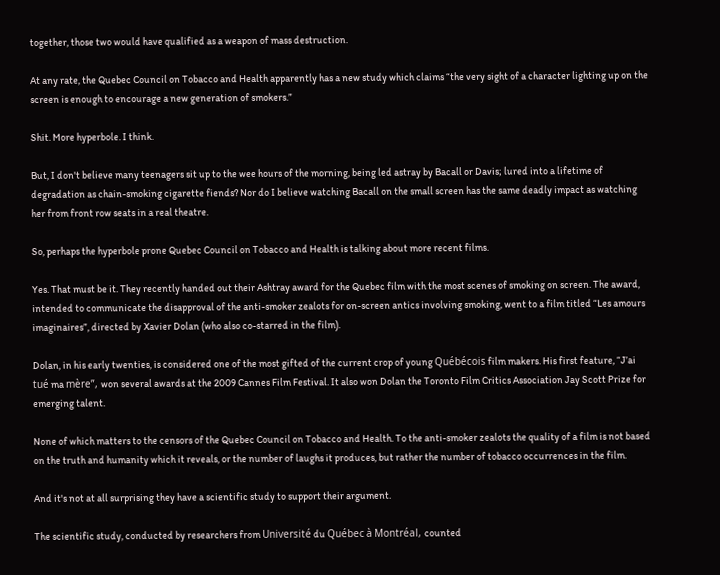together, those two would have qualified as a weapon of mass destruction.

At any rate, the Quebec Council on Tobacco and Health apparently has a new study which claims “the very sight of a character lighting up on the screen is enough to encourage a new generation of smokers.”

Shit. More hyperbole. I think.

But, I don't believe many teenagers sit up to the wee hours of the morning, being led astray by Bacall or Davis; lured into a lifetime of degradation as chain-smoking cigarette fiends? Nor do I believe watching Bacall on the small screen has the same deadly impact as watching her from front row seats in a real theatre.

So, perhaps the hyperbole prone Quebec Council on Tobacco and Health is talking about more recent films.

Yes. That must be it. They recently handed out their Ashtray award for the Quebec film with the most scenes of smoking on screen. The award, intended to communicate the disapproval of the anti-smoker zealots for on-screen antics involving smoking, went to a film titled “Les amours imaginaires”, directed by Xavier Dolan (who also co-starred in the film).

Dolan, in his early twenties, is considered one of the most gifted of the current crop of young Québécois film makers. His first feature, “J’ai tué ma mère”, won several awards at the 2009 Cannes Film Festival. It also won Dolan the Toronto Film Critics Association Jay Scott Prize for emerging talent.

None of which matters to the censors of the Quebec Council on Tobacco and Health. To the anti-smoker zealots the quality of a film is not based on the truth and humanity which it reveals, or the number of laughs it produces, but rather the number of tobacco occurrences in the film.

And it's not at all surprising they have a scientific study to support their argument.

The scientific study, conducted by researchers from Université du Québec à Montréal, counted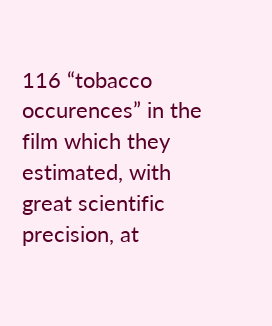116 “tobacco occurences” in the film which they estimated, with great scientific precision, at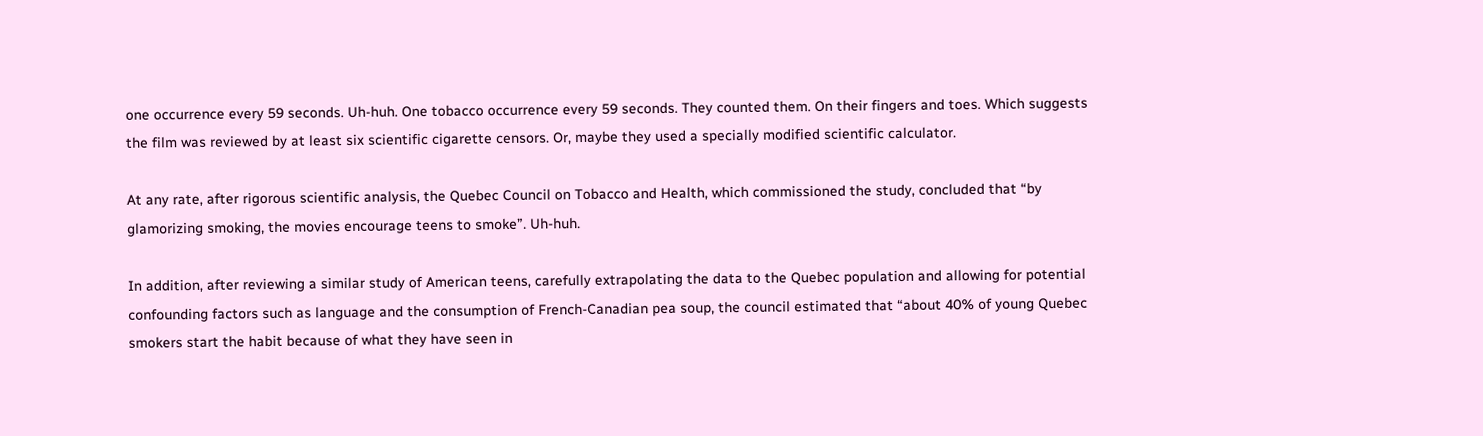one occurrence every 59 seconds. Uh-huh. One tobacco occurrence every 59 seconds. They counted them. On their fingers and toes. Which suggests the film was reviewed by at least six scientific cigarette censors. Or, maybe they used a specially modified scientific calculator.

At any rate, after rigorous scientific analysis, the Quebec Council on Tobacco and Health, which commissioned the study, concluded that “by glamorizing smoking, the movies encourage teens to smoke”. Uh-huh.

In addition, after reviewing a similar study of American teens, carefully extrapolating the data to the Quebec population and allowing for potential confounding factors such as language and the consumption of French-Canadian pea soup, the council estimated that “about 40% of young Quebec smokers start the habit because of what they have seen in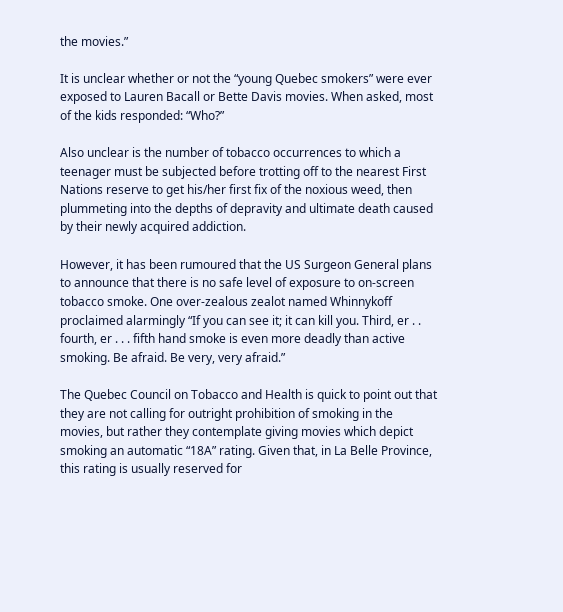the movies.”

It is unclear whether or not the “young Quebec smokers” were ever exposed to Lauren Bacall or Bette Davis movies. When asked, most of the kids responded: “Who?”

Also unclear is the number of tobacco occurrences to which a teenager must be subjected before trotting off to the nearest First Nations reserve to get his/her first fix of the noxious weed, then plummeting into the depths of depravity and ultimate death caused by their newly acquired addiction.

However, it has been rumoured that the US Surgeon General plans to announce that there is no safe level of exposure to on-screen tobacco smoke. One over-zealous zealot named Whinnykoff proclaimed alarmingly “If you can see it; it can kill you. Third, er . . fourth, er . . . fifth hand smoke is even more deadly than active smoking. Be afraid. Be very, very afraid.”

The Quebec Council on Tobacco and Health is quick to point out that they are not calling for outright prohibition of smoking in the movies, but rather they contemplate giving movies which depict smoking an automatic “18A” rating. Given that, in La Belle Province, this rating is usually reserved for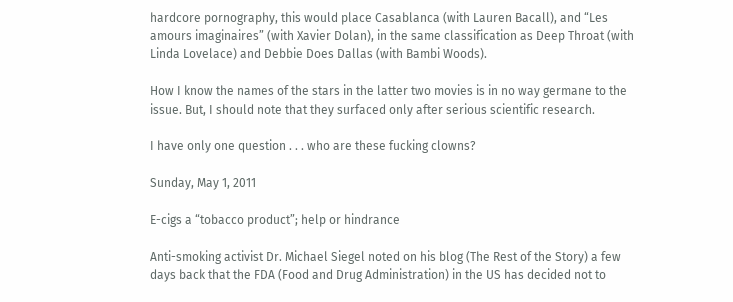hardcore pornography, this would place Casablanca (with Lauren Bacall), and “Les amours imaginaires” (with Xavier Dolan), in the same classification as Deep Throat (with Linda Lovelace) and Debbie Does Dallas (with Bambi Woods).

How I know the names of the stars in the latter two movies is in no way germane to the issue. But, I should note that they surfaced only after serious scientific research.

I have only one question . . . who are these fucking clowns?

Sunday, May 1, 2011

E-cigs a “tobacco product”; help or hindrance

Anti-smoking activist Dr. Michael Siegel noted on his blog (The Rest of the Story) a few days back that the FDA (Food and Drug Administration) in the US has decided not to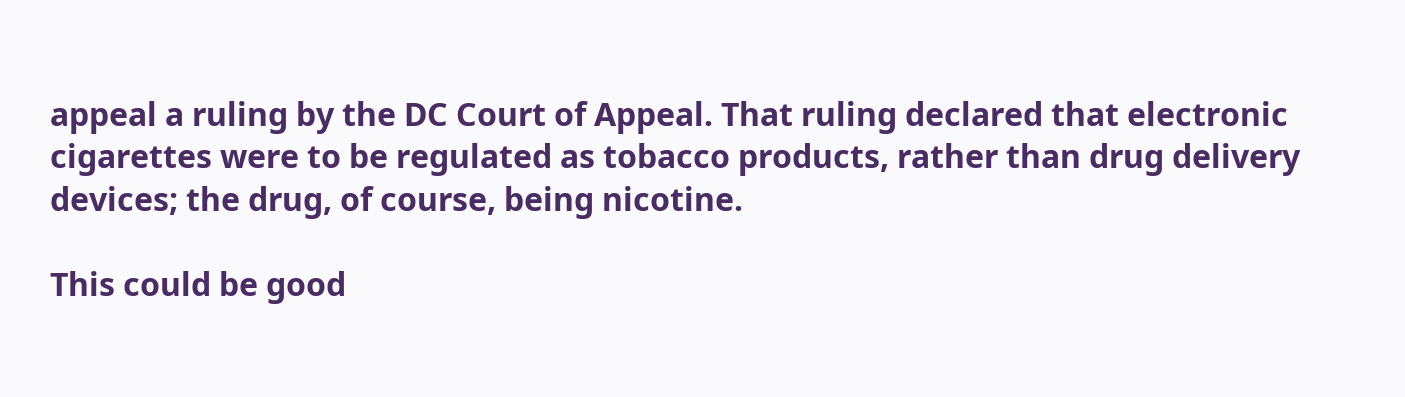appeal a ruling by the DC Court of Appeal. That ruling declared that electronic cigarettes were to be regulated as tobacco products, rather than drug delivery devices; the drug, of course, being nicotine.

This could be good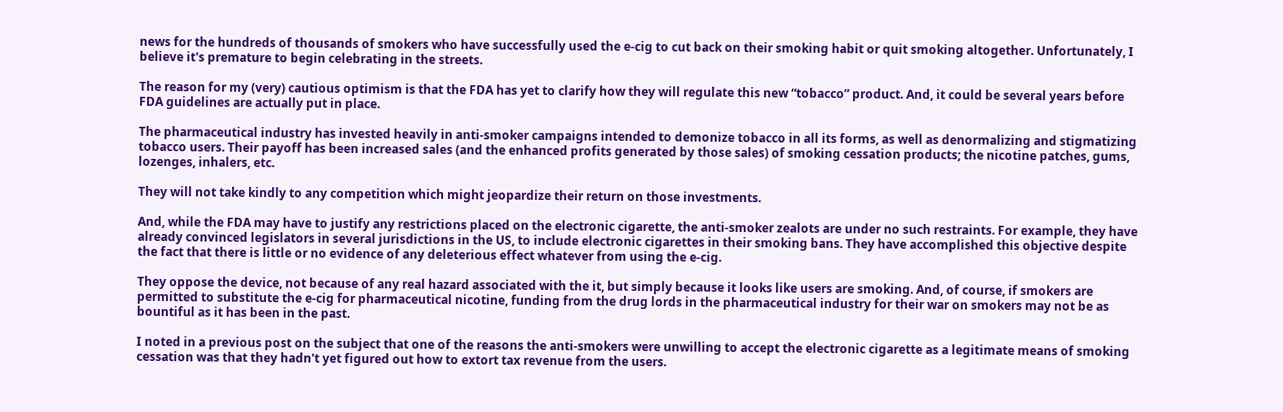news for the hundreds of thousands of smokers who have successfully used the e-cig to cut back on their smoking habit or quit smoking altogether. Unfortunately, I believe it's premature to begin celebrating in the streets.

The reason for my (very) cautious optimism is that the FDA has yet to clarify how they will regulate this new “tobacco” product. And, it could be several years before FDA guidelines are actually put in place.

The pharmaceutical industry has invested heavily in anti-smoker campaigns intended to demonize tobacco in all its forms, as well as denormalizing and stigmatizing tobacco users. Their payoff has been increased sales (and the enhanced profits generated by those sales) of smoking cessation products; the nicotine patches, gums, lozenges, inhalers, etc.

They will not take kindly to any competition which might jeopardize their return on those investments.

And, while the FDA may have to justify any restrictions placed on the electronic cigarette, the anti-smoker zealots are under no such restraints. For example, they have already convinced legislators in several jurisdictions in the US, to include electronic cigarettes in their smoking bans. They have accomplished this objective despite the fact that there is little or no evidence of any deleterious effect whatever from using the e-cig.

They oppose the device, not because of any real hazard associated with the it, but simply because it looks like users are smoking. And, of course, if smokers are permitted to substitute the e-cig for pharmaceutical nicotine, funding from the drug lords in the pharmaceutical industry for their war on smokers may not be as bountiful as it has been in the past.

I noted in a previous post on the subject that one of the reasons the anti-smokers were unwilling to accept the electronic cigarette as a legitimate means of smoking cessation was that they hadn't yet figured out how to extort tax revenue from the users.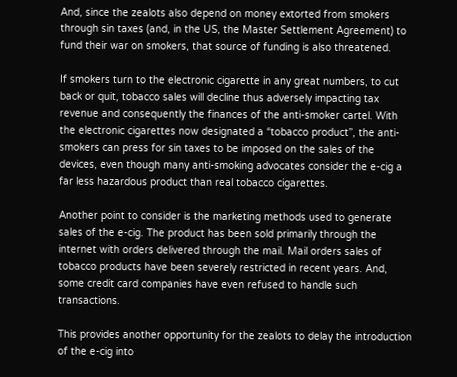And, since the zealots also depend on money extorted from smokers through sin taxes (and, in the US, the Master Settlement Agreement) to fund their war on smokers, that source of funding is also threatened.

If smokers turn to the electronic cigarette in any great numbers, to cut back or quit, tobacco sales will decline thus adversely impacting tax revenue and consequently the finances of the anti-smoker cartel. With the electronic cigarettes now designated a “tobacco product”, the anti-smokers can press for sin taxes to be imposed on the sales of the devices, even though many anti-smoking advocates consider the e-cig a far less hazardous product than real tobacco cigarettes.

Another point to consider is the marketing methods used to generate sales of the e-cig. The product has been sold primarily through the internet with orders delivered through the mail. Mail orders sales of tobacco products have been severely restricted in recent years. And, some credit card companies have even refused to handle such transactions.

This provides another opportunity for the zealots to delay the introduction of the e-cig into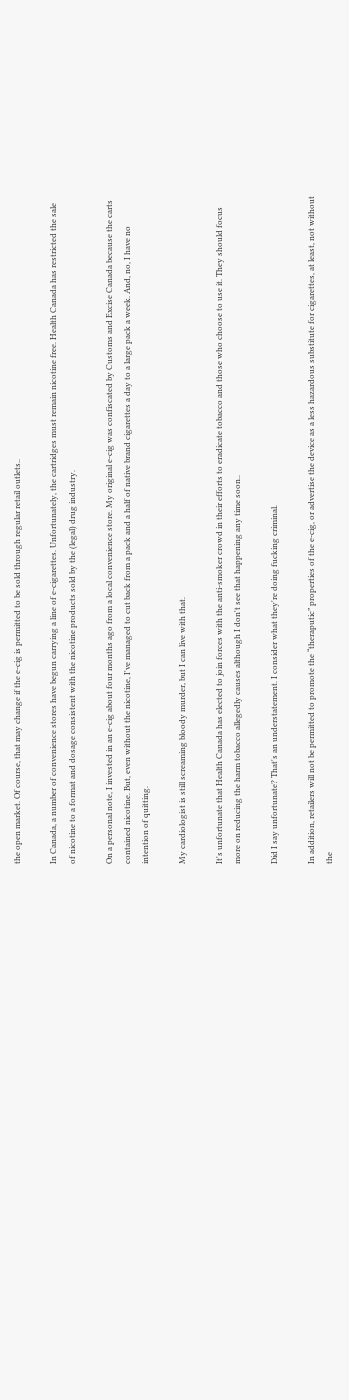the open market. Of course, that may change if the e-cig is permitted to be sold through regular retail outlets..

In Canada, a number of convenience stores have begun carrying a line of e-cigarettes. Unfortunately, the cartridges must remain nicotine free. Health Canada has restricted the sale of nicotine to a format and dosage consistent with the nicotine products sold by the (legal) drug industry.

On a personal note, I invested in an e-cig about four months ago from a local convenience store. My original e-cig was confiscated by Customs and Excise Canada because the carts contained nicotine. But, even without the nicotine, I've managed to cut back from a pack and a half of native brand cigarettes a day to a large pack a week. And, no, I have no intention of quitting.

My cardiologist is still screaming bloody murder, but I can live with that.

It's unfortunate that Health Canada has elected to join forces with the anti-smoker crowd in their efforts to eradicate tobacco and those who choose to use it. They should focus more on reducing the harm tobacco allegedly causes although I don't see that happening any time soon..

Did I say unfortunate? That's an understatement. I consider what they're doing fucking criminal.

In addition, retailers will not be permitted to promote the “theraputic” properties of the e-cig, or advertise the device as a less hazardous substitute for cigarettes, at least, not without the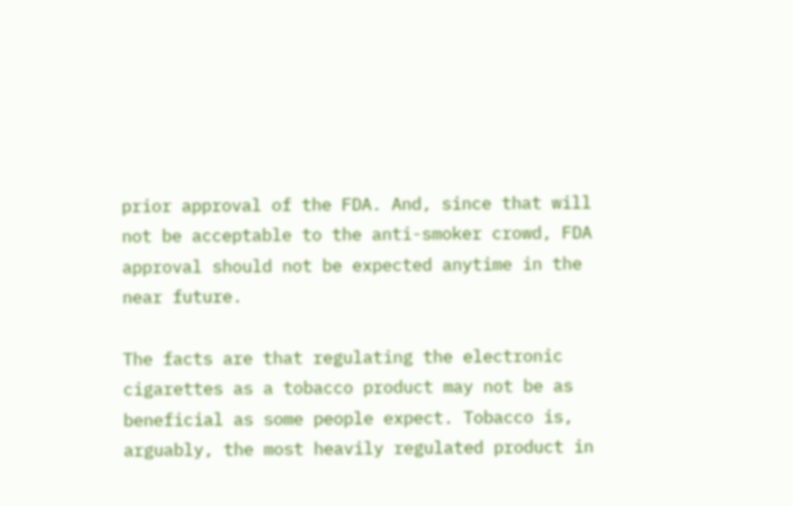prior approval of the FDA. And, since that will not be acceptable to the anti-smoker crowd, FDA approval should not be expected anytime in the near future.

The facts are that regulating the electronic cigarettes as a tobacco product may not be as beneficial as some people expect. Tobacco is, arguably, the most heavily regulated product in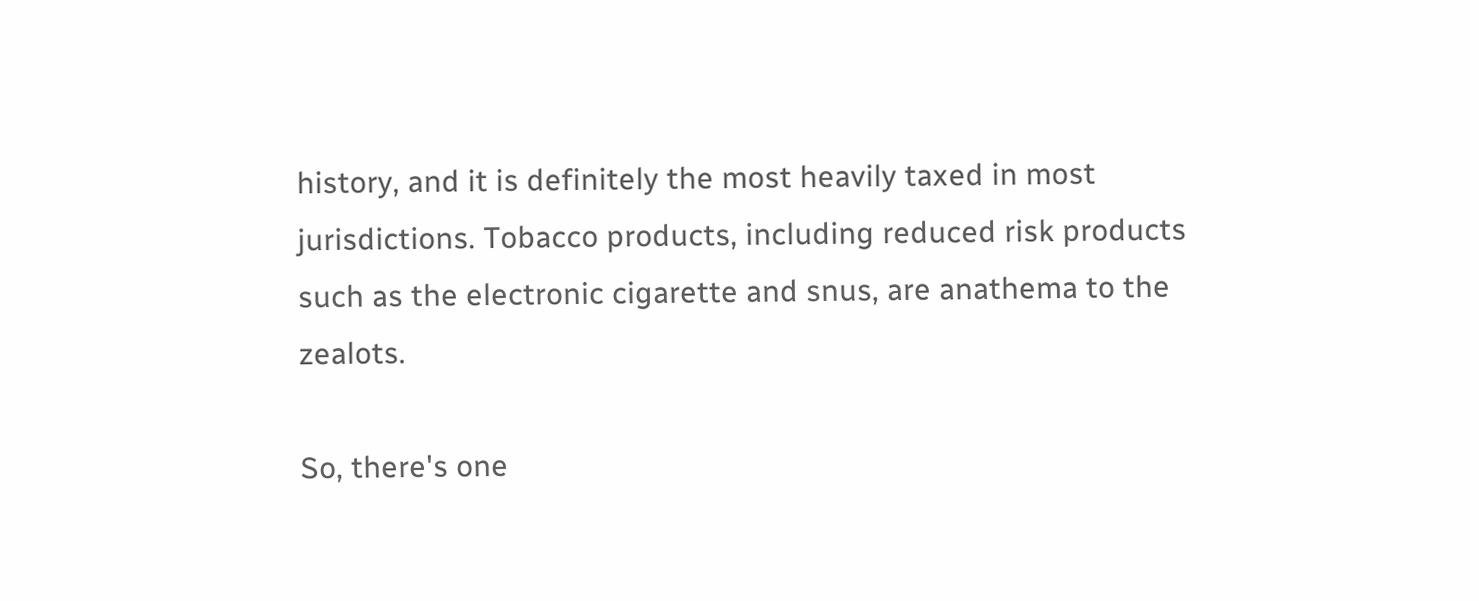history, and it is definitely the most heavily taxed in most jurisdictions. Tobacco products, including reduced risk products such as the electronic cigarette and snus, are anathema to the zealots.

So, there's one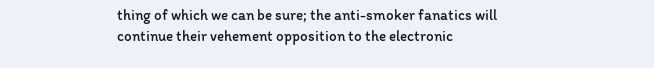thing of which we can be sure; the anti-smoker fanatics will continue their vehement opposition to the electronic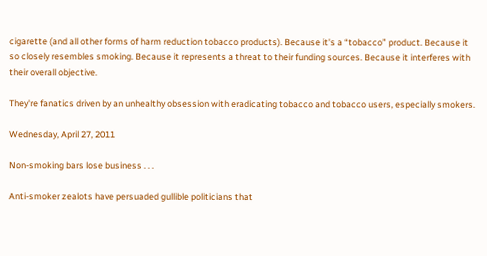cigarette (and all other forms of harm reduction tobacco products). Because it's a “tobacco” product. Because it so closely resembles smoking. Because it represents a threat to their funding sources. Because it interferes with their overall objective.

They're fanatics driven by an unhealthy obsession with eradicating tobacco and tobacco users, especially smokers.

Wednesday, April 27, 2011

Non-smoking bars lose business . . .

Anti-smoker zealots have persuaded gullible politicians that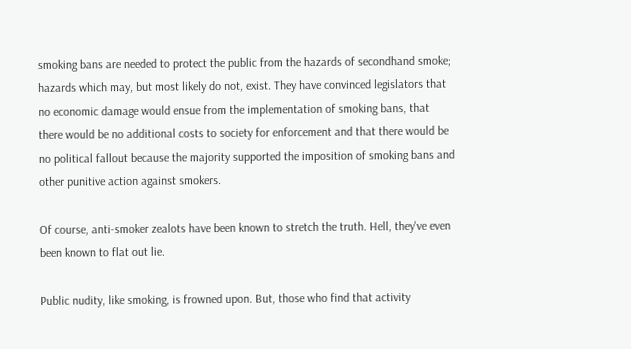smoking bans are needed to protect the public from the hazards of secondhand smoke; hazards which may, but most likely do not, exist. They have convinced legislators that no economic damage would ensue from the implementation of smoking bans, that there would be no additional costs to society for enforcement and that there would be no political fallout because the majority supported the imposition of smoking bans and other punitive action against smokers.

Of course, anti-smoker zealots have been known to stretch the truth. Hell, they've even been known to flat out lie.

Public nudity, like smoking, is frowned upon. But, those who find that activity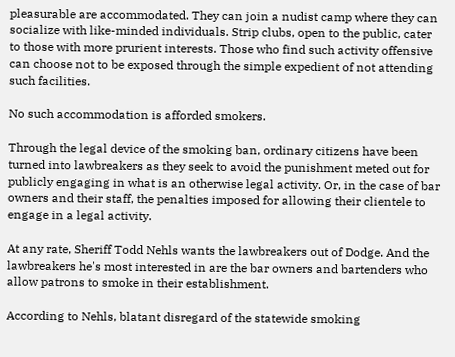pleasurable are accommodated. They can join a nudist camp where they can socialize with like-minded individuals. Strip clubs, open to the public, cater to those with more prurient interests. Those who find such activity offensive can choose not to be exposed through the simple expedient of not attending such facilities.

No such accommodation is afforded smokers.

Through the legal device of the smoking ban, ordinary citizens have been turned into lawbreakers as they seek to avoid the punishment meted out for publicly engaging in what is an otherwise legal activity. Or, in the case of bar owners and their staff, the penalties imposed for allowing their clientele to engage in a legal activity.

At any rate, Sheriff Todd Nehls wants the lawbreakers out of Dodge. And the lawbreakers he's most interested in are the bar owners and bartenders who allow patrons to smoke in their establishment.

According to Nehls, blatant disregard of the statewide smoking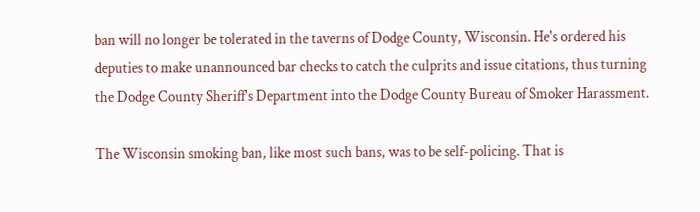ban will no longer be tolerated in the taverns of Dodge County, Wisconsin. He's ordered his deputies to make unannounced bar checks to catch the culprits and issue citations, thus turning the Dodge County Sheriff's Department into the Dodge County Bureau of Smoker Harassment.

The Wisconsin smoking ban, like most such bans, was to be self-policing. That is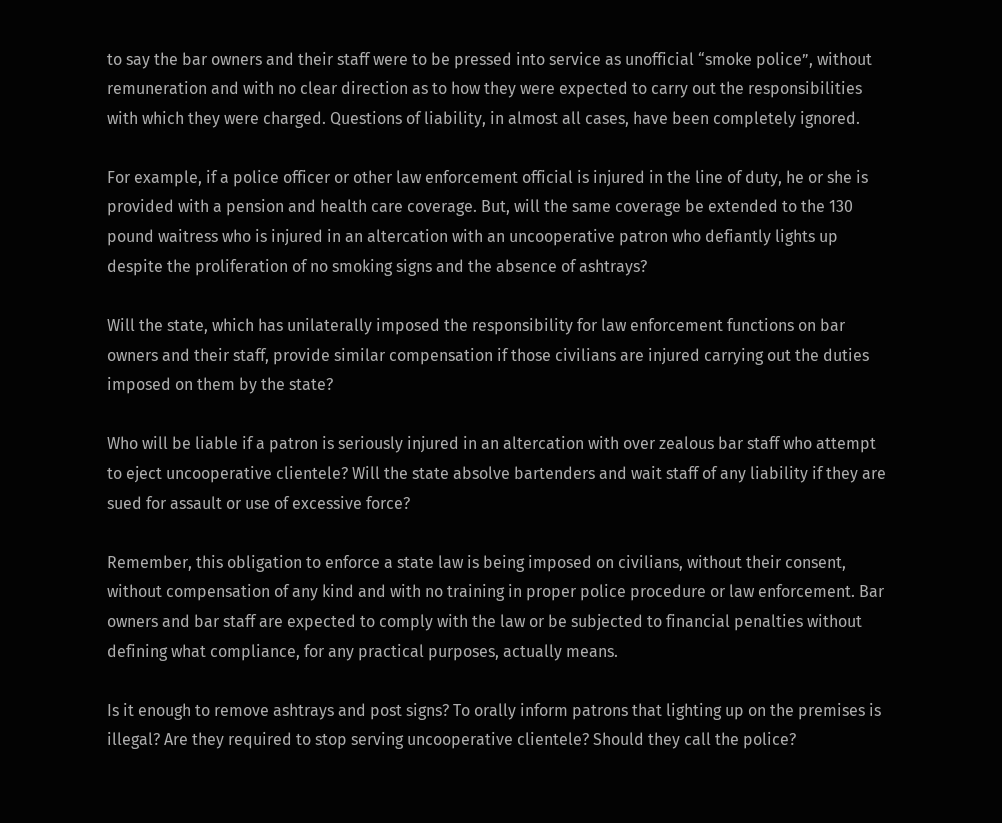to say the bar owners and their staff were to be pressed into service as unofficial “smoke police”, without remuneration and with no clear direction as to how they were expected to carry out the responsibilities with which they were charged. Questions of liability, in almost all cases, have been completely ignored.

For example, if a police officer or other law enforcement official is injured in the line of duty, he or she is provided with a pension and health care coverage. But, will the same coverage be extended to the 130 pound waitress who is injured in an altercation with an uncooperative patron who defiantly lights up despite the proliferation of no smoking signs and the absence of ashtrays?

Will the state, which has unilaterally imposed the responsibility for law enforcement functions on bar owners and their staff, provide similar compensation if those civilians are injured carrying out the duties imposed on them by the state?

Who will be liable if a patron is seriously injured in an altercation with over zealous bar staff who attempt to eject uncooperative clientele? Will the state absolve bartenders and wait staff of any liability if they are sued for assault or use of excessive force?

Remember, this obligation to enforce a state law is being imposed on civilians, without their consent, without compensation of any kind and with no training in proper police procedure or law enforcement. Bar owners and bar staff are expected to comply with the law or be subjected to financial penalties without defining what compliance, for any practical purposes, actually means.

Is it enough to remove ashtrays and post signs? To orally inform patrons that lighting up on the premises is illegal? Are they required to stop serving uncooperative clientele? Should they call the police?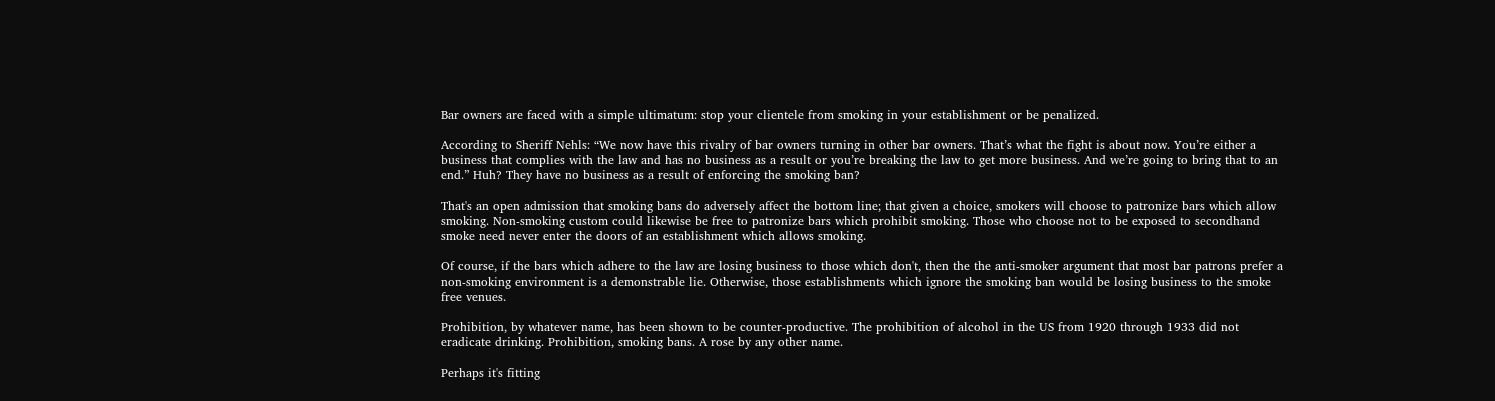Bar owners are faced with a simple ultimatum: stop your clientele from smoking in your establishment or be penalized.

According to Sheriff Nehls: “We now have this rivalry of bar owners turning in other bar owners. That’s what the fight is about now. You’re either a business that complies with the law and has no business as a result or you’re breaking the law to get more business. And we’re going to bring that to an end.” Huh? They have no business as a result of enforcing the smoking ban?

That's an open admission that smoking bans do adversely affect the bottom line; that given a choice, smokers will choose to patronize bars which allow smoking. Non-smoking custom could likewise be free to patronize bars which prohibit smoking. Those who choose not to be exposed to secondhand smoke need never enter the doors of an establishment which allows smoking.

Of course, if the bars which adhere to the law are losing business to those which don't, then the the anti-smoker argument that most bar patrons prefer a non-smoking environment is a demonstrable lie. Otherwise, those establishments which ignore the smoking ban would be losing business to the smoke free venues.

Prohibition, by whatever name, has been shown to be counter-productive. The prohibition of alcohol in the US from 1920 through 1933 did not eradicate drinking. Prohibition, smoking bans. A rose by any other name.

Perhaps it's fitting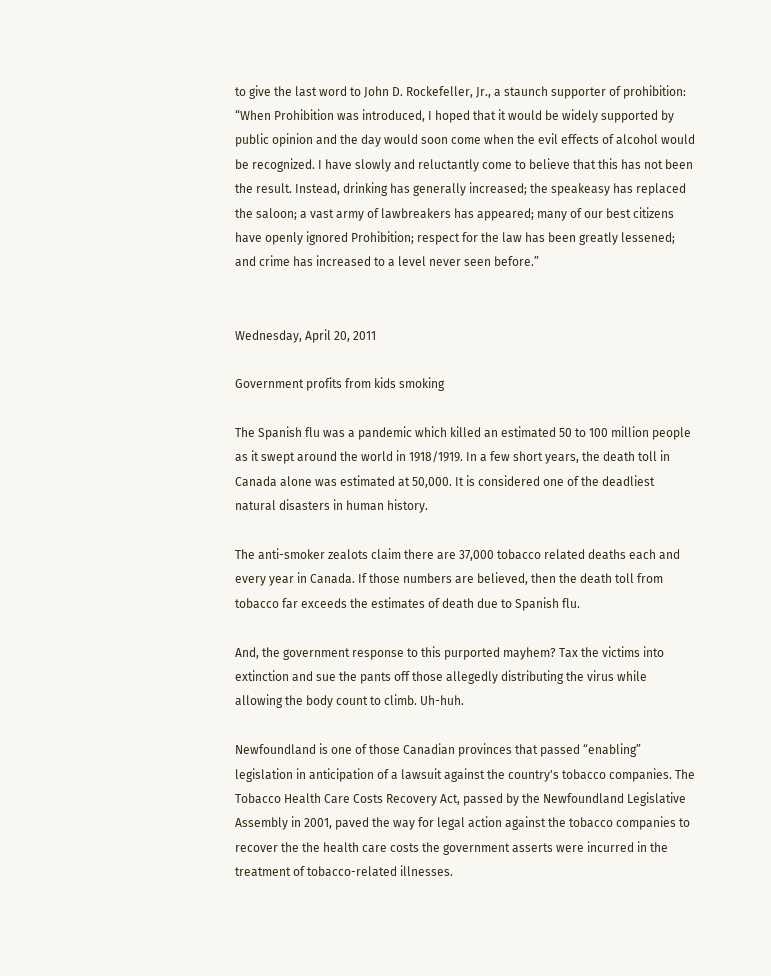to give the last word to John D. Rockefeller, Jr., a staunch supporter of prohibition: “When Prohibition was introduced, I hoped that it would be widely supported by public opinion and the day would soon come when the evil effects of alcohol would be recognized. I have slowly and reluctantly come to believe that this has not been the result. Instead, drinking has generally increased; the speakeasy has replaced the saloon; a vast army of lawbreakers has appeared; many of our best citizens have openly ignored Prohibition; respect for the law has been greatly lessened; and crime has increased to a level never seen before.”


Wednesday, April 20, 2011

Government profits from kids smoking

The Spanish flu was a pandemic which killed an estimated 50 to 100 million people as it swept around the world in 1918/1919. In a few short years, the death toll in Canada alone was estimated at 50,000. It is considered one of the deadliest natural disasters in human history.

The anti-smoker zealots claim there are 37,000 tobacco related deaths each and every year in Canada. If those numbers are believed, then the death toll from tobacco far exceeds the estimates of death due to Spanish flu.

And, the government response to this purported mayhem? Tax the victims into extinction and sue the pants off those allegedly distributing the virus while allowing the body count to climb. Uh-huh.

Newfoundland is one of those Canadian provinces that passed “enabling” legislation in anticipation of a lawsuit against the country's tobacco companies. The Tobacco Health Care Costs Recovery Act, passed by the Newfoundland Legislative Assembly in 2001, paved the way for legal action against the tobacco companies to recover the the health care costs the government asserts were incurred in the treatment of tobacco-related illnesses.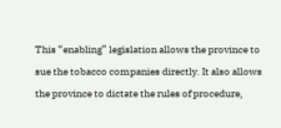This “enabling” legislation allows the province to sue the tobacco companies directly. It also allows the province to dictate the rules of procedure,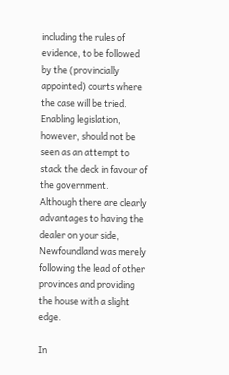including the rules of evidence, to be followed by the (provincially appointed) courts where the case will be tried. Enabling legislation, however, should not be seen as an attempt to stack the deck in favour of the government. Although there are clearly advantages to having the dealer on your side, Newfoundland was merely following the lead of other provinces and providing the house with a slight edge.

In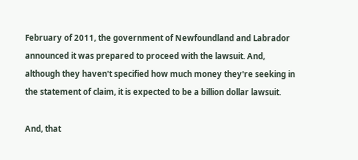February of 2011, the government of Newfoundland and Labrador announced it was prepared to proceed with the lawsuit. And, although they haven't specified how much money they're seeking in the statement of claim, it is expected to be a billion dollar lawsuit.

And, that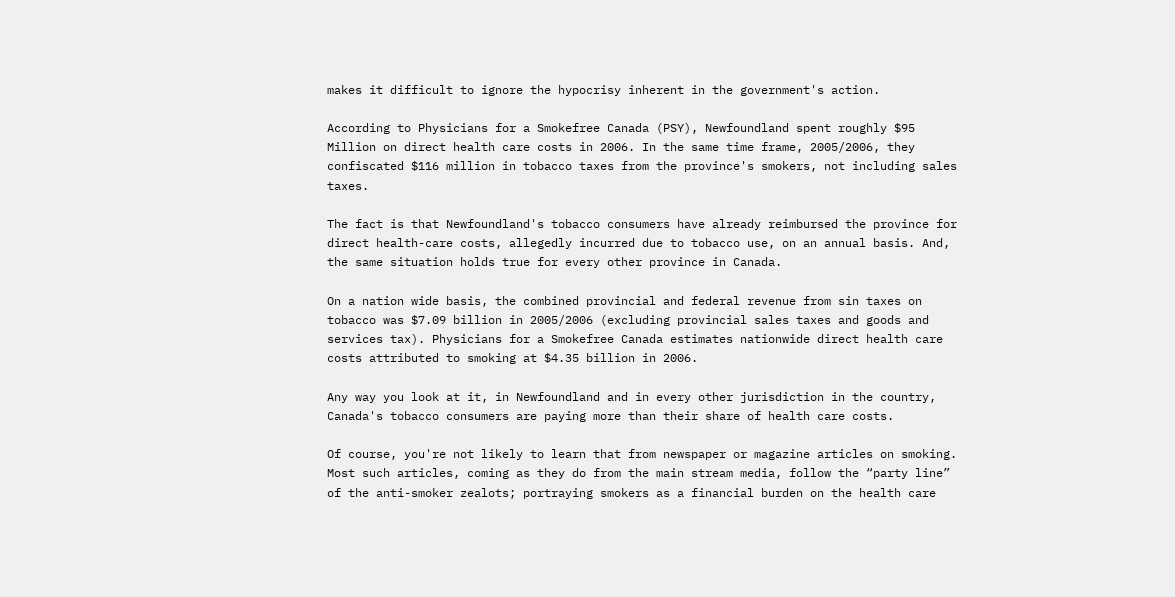makes it difficult to ignore the hypocrisy inherent in the government's action.

According to Physicians for a Smokefree Canada (PSY), Newfoundland spent roughly $95 Million on direct health care costs in 2006. In the same time frame, 2005/2006, they confiscated $116 million in tobacco taxes from the province's smokers, not including sales taxes.

The fact is that Newfoundland's tobacco consumers have already reimbursed the province for direct health-care costs, allegedly incurred due to tobacco use, on an annual basis. And, the same situation holds true for every other province in Canada.

On a nation wide basis, the combined provincial and federal revenue from sin taxes on tobacco was $7.09 billion in 2005/2006 (excluding provincial sales taxes and goods and services tax). Physicians for a Smokefree Canada estimates nationwide direct health care costs attributed to smoking at $4.35 billion in 2006.

Any way you look at it, in Newfoundland and in every other jurisdiction in the country, Canada's tobacco consumers are paying more than their share of health care costs.

Of course, you're not likely to learn that from newspaper or magazine articles on smoking. Most such articles, coming as they do from the main stream media, follow the “party line” of the anti-smoker zealots; portraying smokers as a financial burden on the health care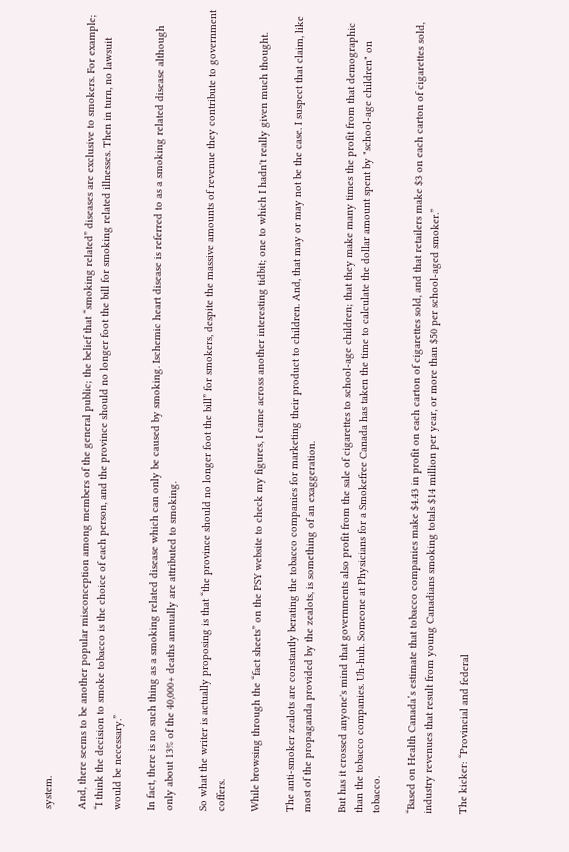system.

And, there seems to be another popular misconception among members of the general public; the belief that “smoking related” diseases are exclusive to smokers. For example; “I think the decision to smoke tobacco is the choice of each person, and the province should no longer foot the bill for smoking related illnesses. Then in turn, no lawsuit would be necessary.”

In fact, there is no such thing as a smoking related disease which can only be caused by smoking. Ischemic heart disease is referred to as a smoking related disease although only about 13% of the 40,000+ deaths annually are attributed to smoking.

So what the writer is actually proposing is that “the province should no longer foot the bill” for smokers, despite the massive amounts of revenue they contribute to government coffers.

While browsing through the “fact sheets” on the PSY website to check my figures, I came across another interesting tidbit; one to which I hadn't really given much thought.

The anti-smoker zealots are constantly berating the tobacco companies for marketing their product to children. And, that may or may not be the case. I suspect that claim, like most of the propaganda provided by the zealots, is something of an exaggeration.

But has it crossed anyone's mind that governments also profit from the sale of cigarettes to school-age children; that they make many times the profit from that demographic than the tobacco companies. Uh-huh. Someone at Physicians for a Smokefree Canada has taken the time to calculate the dollar amount spent by "school-age children" on tobacco.

“Based on Health Canada’s estimate that tobacco companies make $4.43 in profit on each carton of cigarettes sold, and that retailers make $3 on each carton of cigarettes sold, industry revenues that result from young Canadians smoking totals $14 million per year, or more than $50 per school-aged smoker.”

The kicker: “Provincial and federal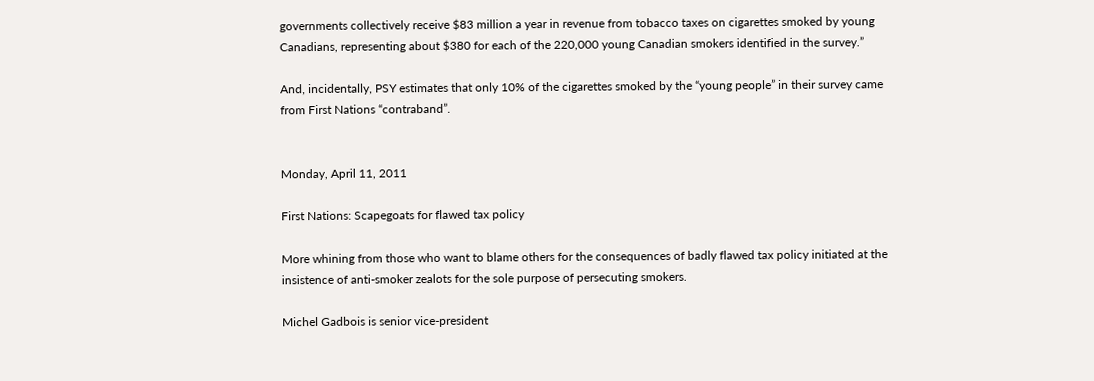governments collectively receive $83 million a year in revenue from tobacco taxes on cigarettes smoked by young Canadians, representing about $380 for each of the 220,000 young Canadian smokers identified in the survey.”

And, incidentally, PSY estimates that only 10% of the cigarettes smoked by the “young people” in their survey came from First Nations “contraband”.


Monday, April 11, 2011

First Nations: Scapegoats for flawed tax policy

More whining from those who want to blame others for the consequences of badly flawed tax policy initiated at the insistence of anti-smoker zealots for the sole purpose of persecuting smokers.

Michel Gadbois is senior vice-president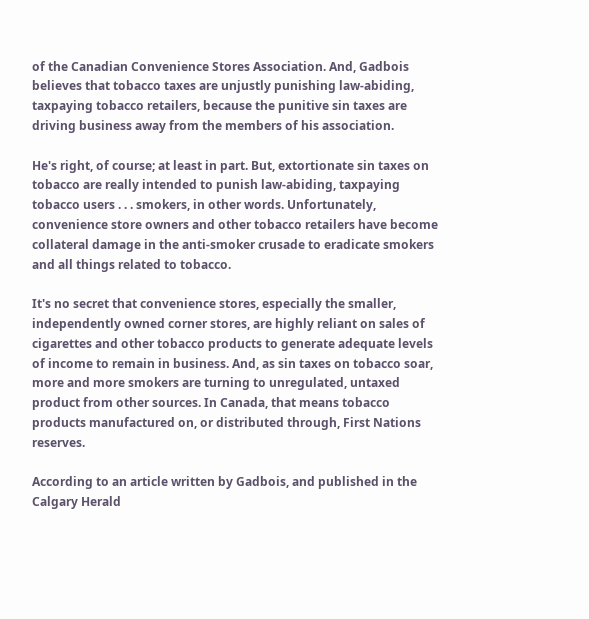of the Canadian Convenience Stores Association. And, Gadbois believes that tobacco taxes are unjustly punishing law-abiding, taxpaying tobacco retailers, because the punitive sin taxes are driving business away from the members of his association.

He's right, of course; at least in part. But, extortionate sin taxes on tobacco are really intended to punish law-abiding, taxpaying tobacco users . . . smokers, in other words. Unfortunately, convenience store owners and other tobacco retailers have become collateral damage in the anti-smoker crusade to eradicate smokers and all things related to tobacco.

It's no secret that convenience stores, especially the smaller, independently owned corner stores, are highly reliant on sales of cigarettes and other tobacco products to generate adequate levels of income to remain in business. And, as sin taxes on tobacco soar, more and more smokers are turning to unregulated, untaxed product from other sources. In Canada, that means tobacco products manufactured on, or distributed through, First Nations reserves.

According to an article written by Gadbois, and published in the Calgary Herald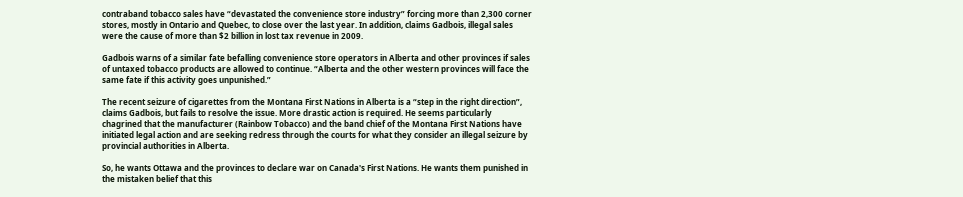contraband tobacco sales have “devastated the convenience store industry” forcing more than 2,300 corner stores, mostly in Ontario and Quebec, to close over the last year. In addition, claims Gadbois, illegal sales were the cause of more than $2 billion in lost tax revenue in 2009.

Gadbois warns of a similar fate befalling convenience store operators in Alberta and other provinces if sales of untaxed tobacco products are allowed to continue. “Alberta and the other western provinces will face the same fate if this activity goes unpunished.”

The recent seizure of cigarettes from the Montana First Nations in Alberta is a “step in the right direction”, claims Gadbois, but fails to resolve the issue. More drastic action is required. He seems particularly chagrined that the manufacturer (Rainbow Tobacco) and the band chief of the Montana First Nations have initiated legal action and are seeking redress through the courts for what they consider an illegal seizure by provincial authorities in Alberta.

So, he wants Ottawa and the provinces to declare war on Canada's First Nations. He wants them punished in the mistaken belief that this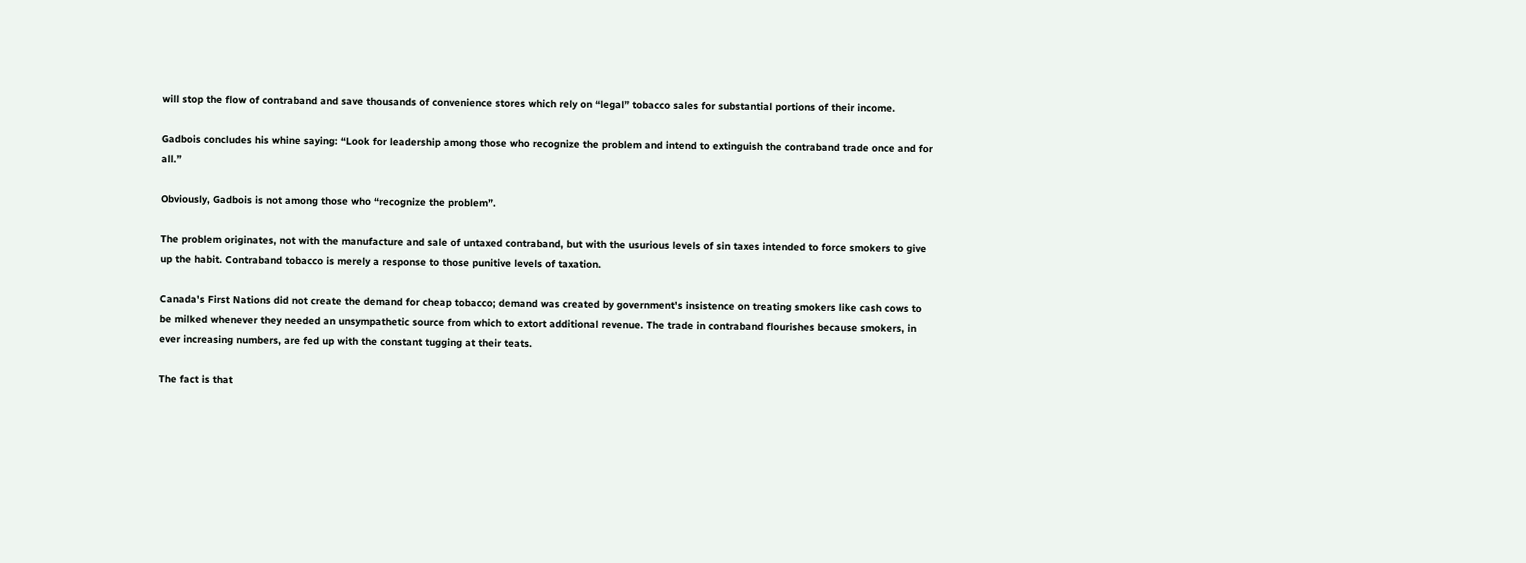will stop the flow of contraband and save thousands of convenience stores which rely on “legal” tobacco sales for substantial portions of their income.

Gadbois concludes his whine saying: “Look for leadership among those who recognize the problem and intend to extinguish the contraband trade once and for all.”

Obviously, Gadbois is not among those who “recognize the problem”.

The problem originates, not with the manufacture and sale of untaxed contraband, but with the usurious levels of sin taxes intended to force smokers to give up the habit. Contraband tobacco is merely a response to those punitive levels of taxation.

Canada's First Nations did not create the demand for cheap tobacco; demand was created by government's insistence on treating smokers like cash cows to be milked whenever they needed an unsympathetic source from which to extort additional revenue. The trade in contraband flourishes because smokers, in ever increasing numbers, are fed up with the constant tugging at their teats.

The fact is that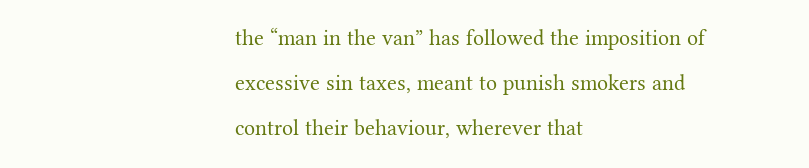the “man in the van” has followed the imposition of excessive sin taxes, meant to punish smokers and control their behaviour, wherever that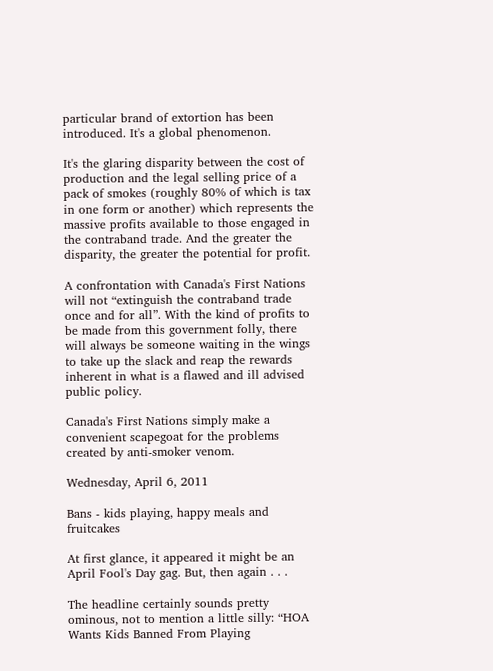particular brand of extortion has been introduced. It's a global phenomenon.

It's the glaring disparity between the cost of production and the legal selling price of a pack of smokes (roughly 80% of which is tax in one form or another) which represents the massive profits available to those engaged in the contraband trade. And the greater the disparity, the greater the potential for profit.

A confrontation with Canada's First Nations will not “extinguish the contraband trade once and for all”. With the kind of profits to be made from this government folly, there will always be someone waiting in the wings to take up the slack and reap the rewards inherent in what is a flawed and ill advised public policy.

Canada's First Nations simply make a convenient scapegoat for the problems created by anti-smoker venom.

Wednesday, April 6, 2011

Bans - kids playing, happy meals and fruitcakes

At first glance, it appeared it might be an April Fool's Day gag. But, then again . . .

The headline certainly sounds pretty ominous, not to mention a little silly: “HOA Wants Kids Banned From Playing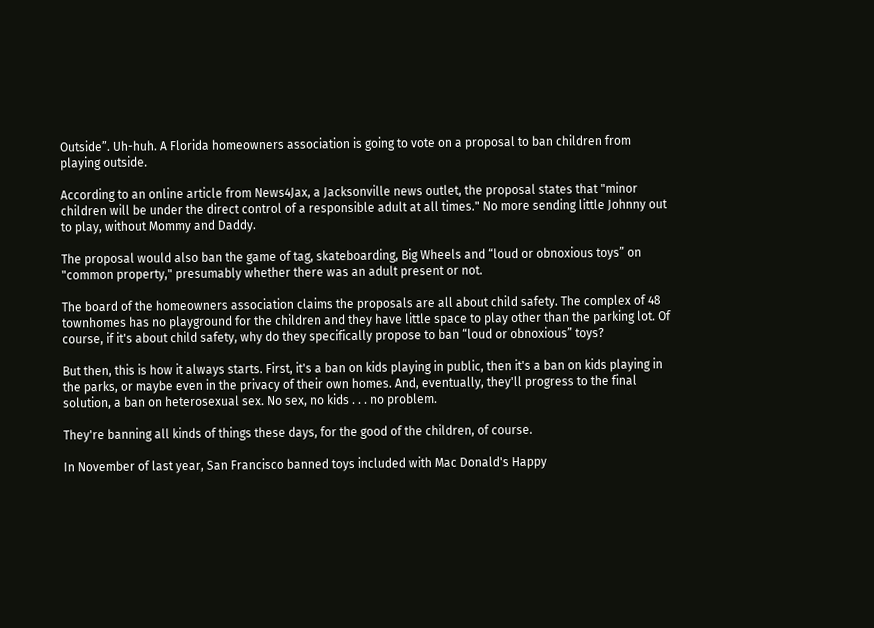Outside”. Uh-huh. A Florida homeowners association is going to vote on a proposal to ban children from playing outside.

According to an online article from News4Jax, a Jacksonville news outlet, the proposal states that "minor children will be under the direct control of a responsible adult at all times." No more sending little Johnny out to play, without Mommy and Daddy.

The proposal would also ban the game of tag, skateboarding, Big Wheels and “loud or obnoxious toys” on "common property," presumably whether there was an adult present or not.

The board of the homeowners association claims the proposals are all about child safety. The complex of 48 townhomes has no playground for the children and they have little space to play other than the parking lot. Of course, if it's about child safety, why do they specifically propose to ban “loud or obnoxious” toys?

But then, this is how it always starts. First, it's a ban on kids playing in public, then it's a ban on kids playing in the parks, or maybe even in the privacy of their own homes. And, eventually, they'll progress to the final solution, a ban on heterosexual sex. No sex, no kids . . . no problem.

They're banning all kinds of things these days, for the good of the children, of course.

In November of last year, San Francisco banned toys included with Mac Donald's Happy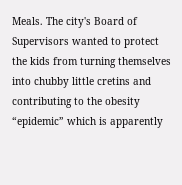Meals. The city's Board of Supervisors wanted to protect the kids from turning themselves into chubby little cretins and contributing to the obesity “epidemic” which is apparently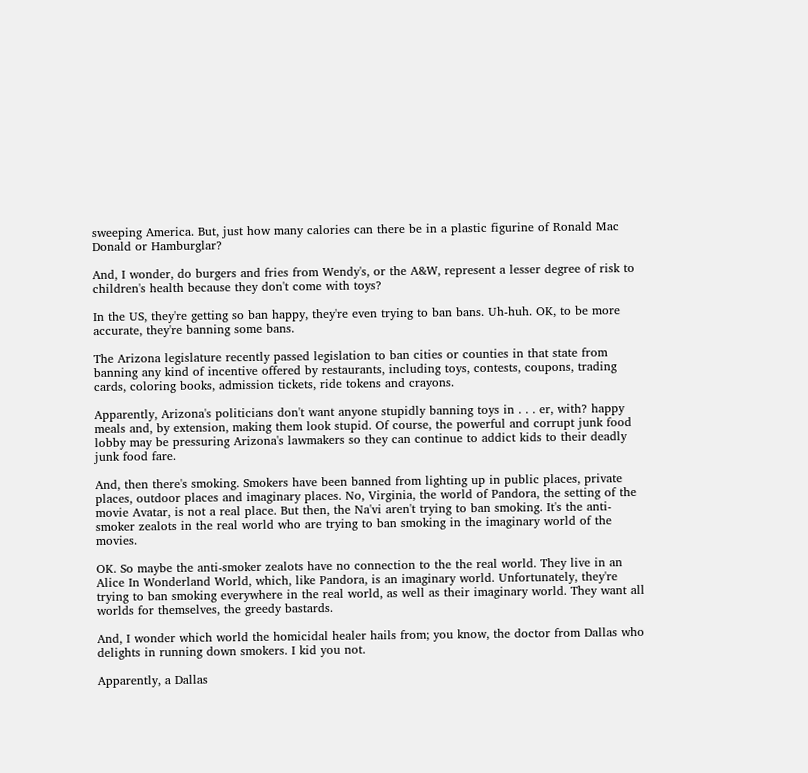sweeping America. But, just how many calories can there be in a plastic figurine of Ronald Mac Donald or Hamburglar?

And, I wonder, do burgers and fries from Wendy's, or the A&W, represent a lesser degree of risk to children's health because they don't come with toys?

In the US, they're getting so ban happy, they're even trying to ban bans. Uh-huh. OK, to be more accurate, they're banning some bans.

The Arizona legislature recently passed legislation to ban cities or counties in that state from banning any kind of incentive offered by restaurants, including toys, contests, coupons, trading cards, coloring books, admission tickets, ride tokens and crayons.

Apparently, Arizona's politicians don't want anyone stupidly banning toys in . . . er, with? happy meals and, by extension, making them look stupid. Of course, the powerful and corrupt junk food lobby may be pressuring Arizona's lawmakers so they can continue to addict kids to their deadly junk food fare.

And, then there's smoking. Smokers have been banned from lighting up in public places, private places, outdoor places and imaginary places. No, Virginia, the world of Pandora, the setting of the movie Avatar, is not a real place. But then, the Na'vi aren't trying to ban smoking. It's the anti-smoker zealots in the real world who are trying to ban smoking in the imaginary world of the movies.

OK. So maybe the anti-smoker zealots have no connection to the the real world. They live in an Alice In Wonderland World, which, like Pandora, is an imaginary world. Unfortunately, they're trying to ban smoking everywhere in the real world, as well as their imaginary world. They want all worlds for themselves, the greedy bastards.

And, I wonder which world the homicidal healer hails from; you know, the doctor from Dallas who delights in running down smokers. I kid you not.

Apparently, a Dallas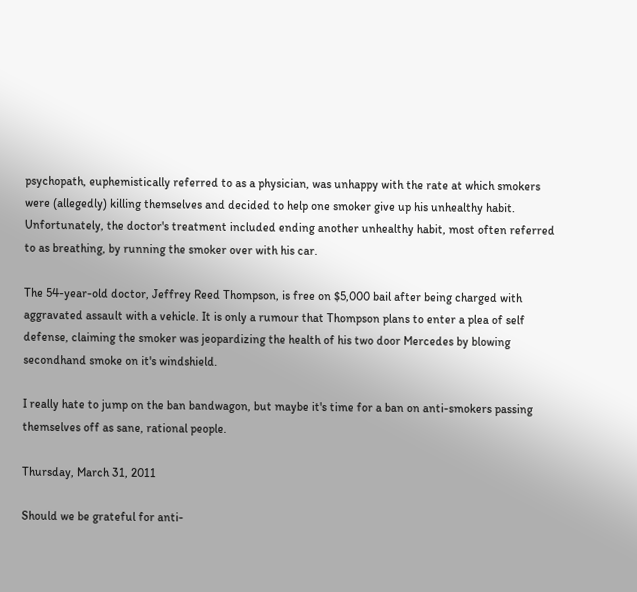psychopath, euphemistically referred to as a physician, was unhappy with the rate at which smokers were (allegedly) killing themselves and decided to help one smoker give up his unhealthy habit. Unfortunately, the doctor's treatment included ending another unhealthy habit, most often referred to as breathing, by running the smoker over with his car.

The 54-year-old doctor, Jeffrey Reed Thompson, is free on $5,000 bail after being charged with aggravated assault with a vehicle. It is only a rumour that Thompson plans to enter a plea of self defense, claiming the smoker was jeopardizing the health of his two door Mercedes by blowing secondhand smoke on it's windshield.

I really hate to jump on the ban bandwagon, but maybe it's time for a ban on anti-smokers passing themselves off as sane, rational people.

Thursday, March 31, 2011

Should we be grateful for anti-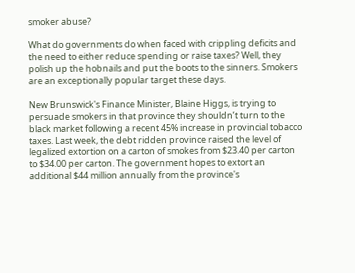smoker abuse?

What do governments do when faced with crippling deficits and the need to either reduce spending or raise taxes? Well, they polish up the hobnails and put the boots to the sinners. Smokers are an exceptionally popular target these days.

New Brunswick's Finance Minister, Blaine Higgs, is trying to persuade smokers in that province they shouldn’t turn to the black market following a recent 45% increase in provincial tobacco taxes. Last week, the debt ridden province raised the level of legalized extortion on a carton of smokes from $23.40 per carton to $34.00 per carton. The government hopes to extort an additional $44 million annually from the province's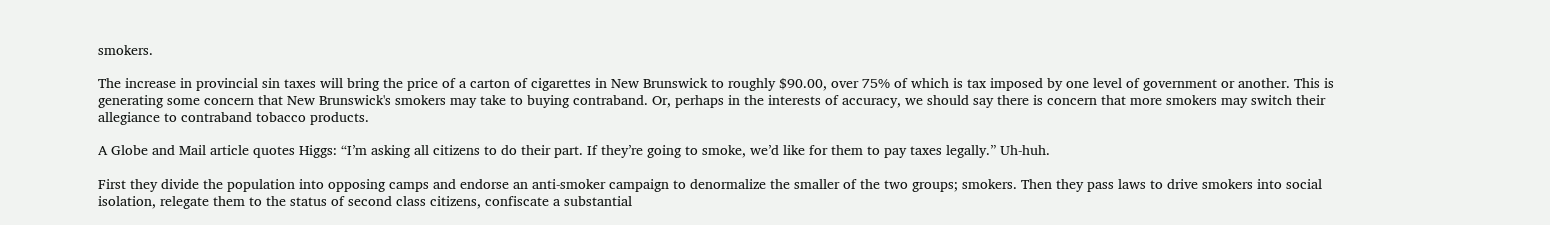smokers.

The increase in provincial sin taxes will bring the price of a carton of cigarettes in New Brunswick to roughly $90.00, over 75% of which is tax imposed by one level of government or another. This is generating some concern that New Brunswick's smokers may take to buying contraband. Or, perhaps in the interests of accuracy, we should say there is concern that more smokers may switch their allegiance to contraband tobacco products.

A Globe and Mail article quotes Higgs: “I’m asking all citizens to do their part. If they’re going to smoke, we’d like for them to pay taxes legally.” Uh-huh.

First they divide the population into opposing camps and endorse an anti-smoker campaign to denormalize the smaller of the two groups; smokers. Then they pass laws to drive smokers into social isolation, relegate them to the status of second class citizens, confiscate a substantial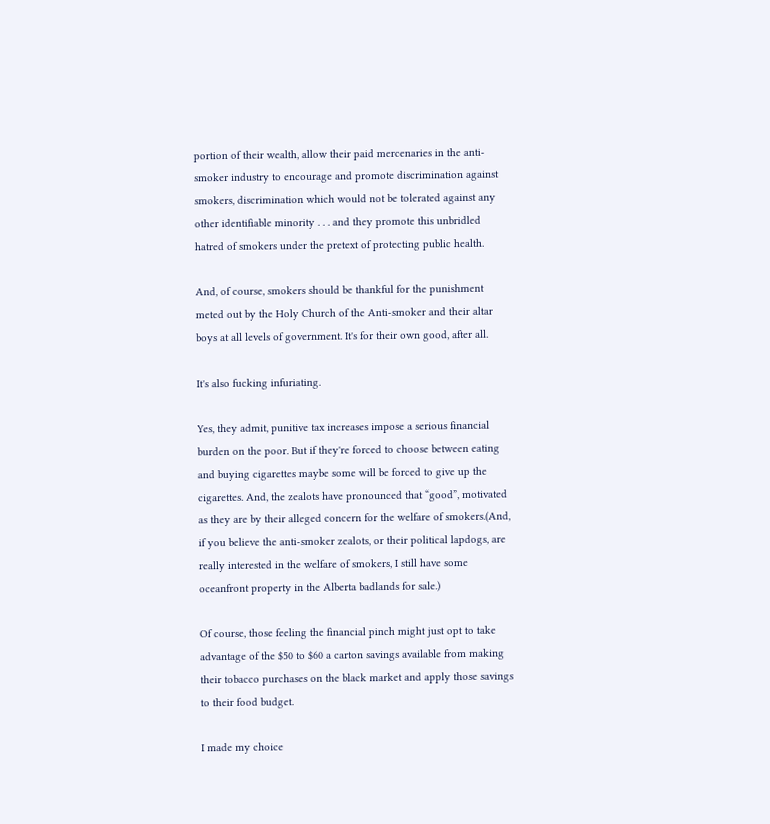portion of their wealth, allow their paid mercenaries in the anti-smoker industry to encourage and promote discrimination against smokers, discrimination which would not be tolerated against any other identifiable minority . . . and they promote this unbridled hatred of smokers under the pretext of protecting public health.

And, of course, smokers should be thankful for the punishment meted out by the Holy Church of the Anti-smoker and their altar boys at all levels of government. It's for their own good, after all.

It's also fucking infuriating.

Yes, they admit, punitive tax increases impose a serious financial burden on the poor. But if they're forced to choose between eating and buying cigarettes maybe some will be forced to give up the cigarettes. And, the zealots have pronounced that “good”, motivated as they are by their alleged concern for the welfare of smokers.(And, if you believe the anti-smoker zealots, or their political lapdogs, are really interested in the welfare of smokers, I still have some oceanfront property in the Alberta badlands for sale.)

Of course, those feeling the financial pinch might just opt to take advantage of the $50 to $60 a carton savings available from making their tobacco purchases on the black market and apply those savings to their food budget.

I made my choice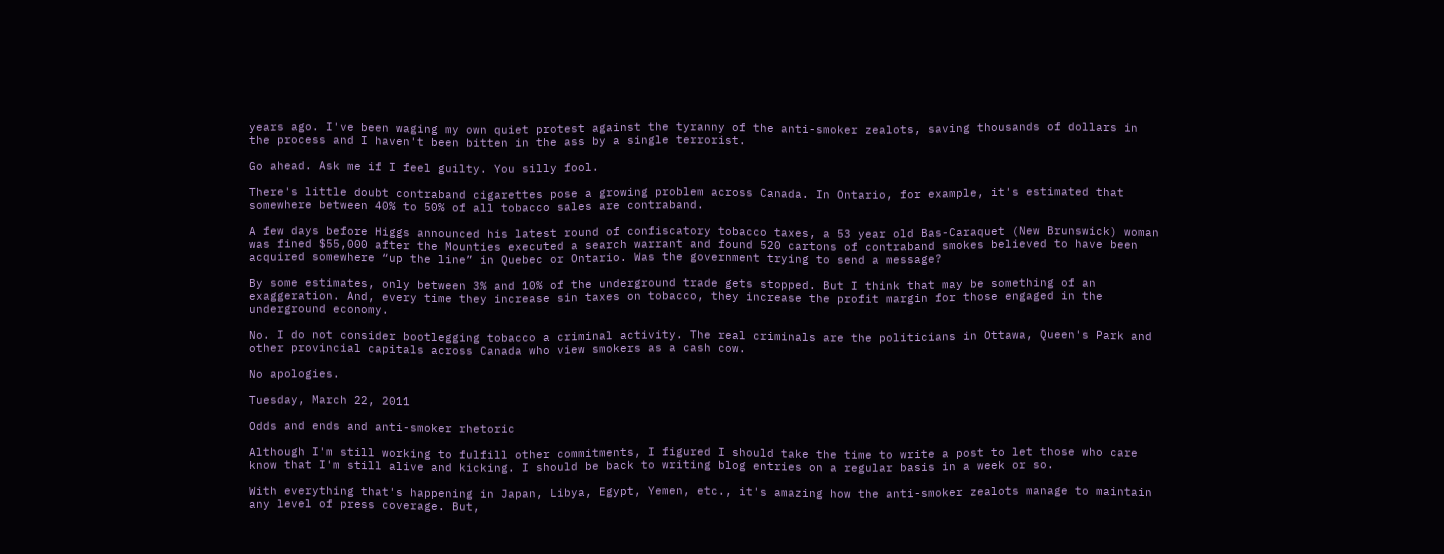years ago. I've been waging my own quiet protest against the tyranny of the anti-smoker zealots, saving thousands of dollars in the process and I haven't been bitten in the ass by a single terrorist.

Go ahead. Ask me if I feel guilty. You silly fool.

There's little doubt contraband cigarettes pose a growing problem across Canada. In Ontario, for example, it's estimated that somewhere between 40% to 50% of all tobacco sales are contraband.

A few days before Higgs announced his latest round of confiscatory tobacco taxes, a 53 year old Bas-Caraquet (New Brunswick) woman was fined $55,000 after the Mounties executed a search warrant and found 520 cartons of contraband smokes believed to have been acquired somewhere “up the line” in Quebec or Ontario. Was the government trying to send a message?

By some estimates, only between 3% and 10% of the underground trade gets stopped. But I think that may be something of an exaggeration. And, every time they increase sin taxes on tobacco, they increase the profit margin for those engaged in the underground economy.

No. I do not consider bootlegging tobacco a criminal activity. The real criminals are the politicians in Ottawa, Queen's Park and other provincial capitals across Canada who view smokers as a cash cow.

No apologies.

Tuesday, March 22, 2011

Odds and ends and anti-smoker rhetoric

Although I'm still working to fulfill other commitments, I figured I should take the time to write a post to let those who care know that I'm still alive and kicking. I should be back to writing blog entries on a regular basis in a week or so.

With everything that's happening in Japan, Libya, Egypt, Yemen, etc., it's amazing how the anti-smoker zealots manage to maintain any level of press coverage. But,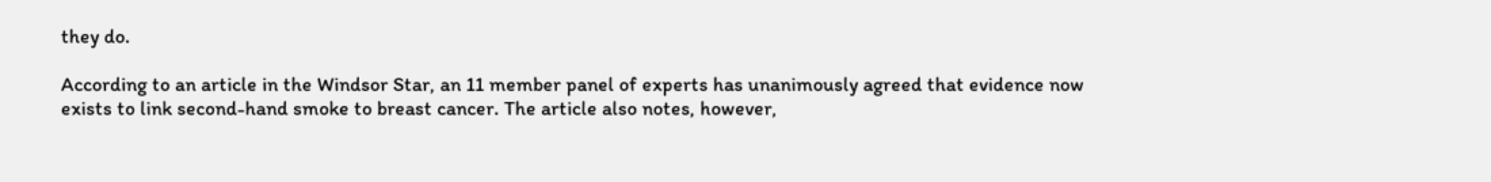they do.

According to an article in the Windsor Star, an 11 member panel of experts has unanimously agreed that evidence now exists to link second-hand smoke to breast cancer. The article also notes, however,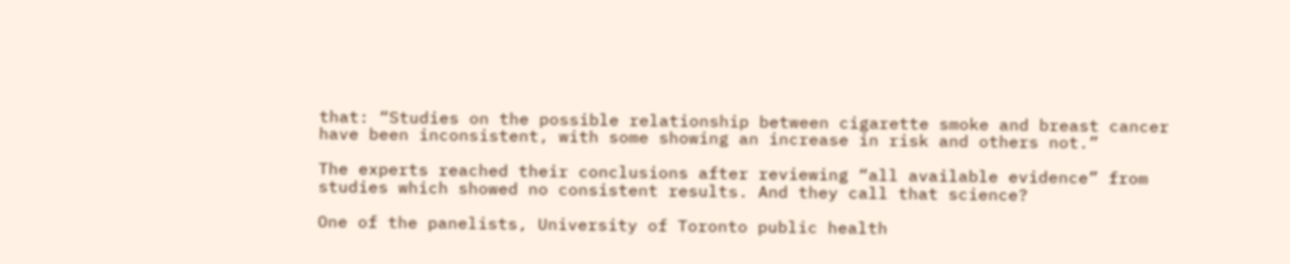that: “Studies on the possible relationship between cigarette smoke and breast cancer have been inconsistent, with some showing an increase in risk and others not.”

The experts reached their conclusions after reviewing “all available evidence” from studies which showed no consistent results. And they call that science?

One of the panelists, University of Toronto public health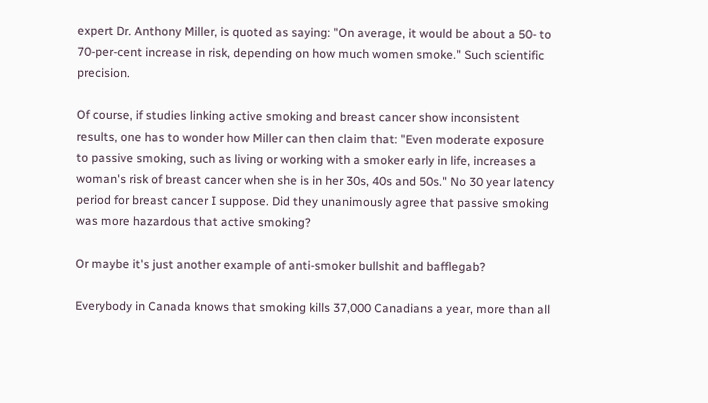expert Dr. Anthony Miller, is quoted as saying: "On average, it would be about a 50- to 70-per-cent increase in risk, depending on how much women smoke." Such scientific precision.

Of course, if studies linking active smoking and breast cancer show inconsistent results, one has to wonder how Miller can then claim that: "Even moderate exposure to passive smoking, such as living or working with a smoker early in life, increases a woman's risk of breast cancer when she is in her 30s, 40s and 50s." No 30 year latency period for breast cancer I suppose. Did they unanimously agree that passive smoking was more hazardous that active smoking?

Or maybe it's just another example of anti-smoker bullshit and bafflegab?

Everybody in Canada knows that smoking kills 37,000 Canadians a year, more than all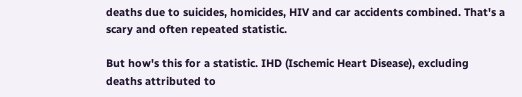deaths due to suicides, homicides, HIV and car accidents combined. That's a scary and often repeated statistic.

But how's this for a statistic. IHD (Ischemic Heart Disease), excluding deaths attributed to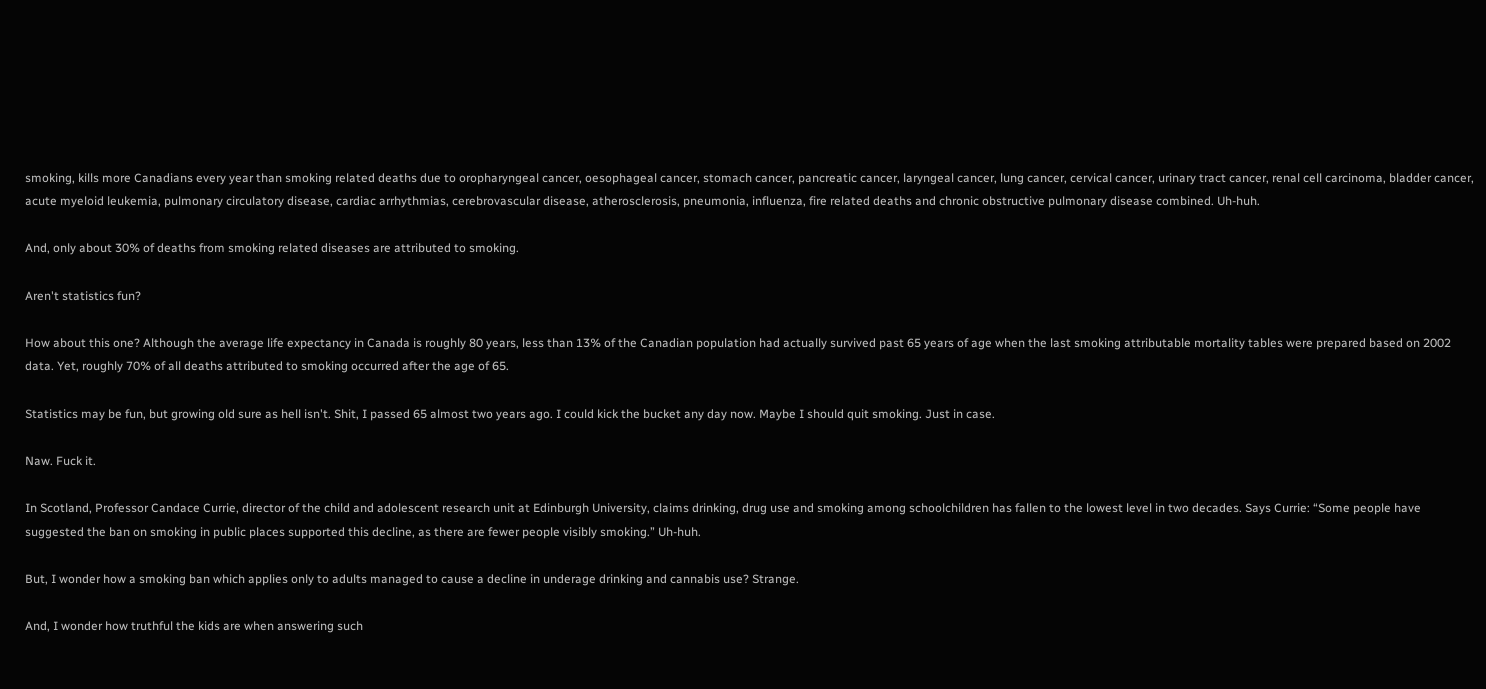smoking, kills more Canadians every year than smoking related deaths due to oropharyngeal cancer, oesophageal cancer, stomach cancer, pancreatic cancer, laryngeal cancer, lung cancer, cervical cancer, urinary tract cancer, renal cell carcinoma, bladder cancer, acute myeloid leukemia, pulmonary circulatory disease, cardiac arrhythmias, cerebrovascular disease, atherosclerosis, pneumonia, influenza, fire related deaths and chronic obstructive pulmonary disease combined. Uh-huh.

And, only about 30% of deaths from smoking related diseases are attributed to smoking.

Aren't statistics fun?

How about this one? Although the average life expectancy in Canada is roughly 80 years, less than 13% of the Canadian population had actually survived past 65 years of age when the last smoking attributable mortality tables were prepared based on 2002 data. Yet, roughly 70% of all deaths attributed to smoking occurred after the age of 65.

Statistics may be fun, but growing old sure as hell isn't. Shit, I passed 65 almost two years ago. I could kick the bucket any day now. Maybe I should quit smoking. Just in case.

Naw. Fuck it.

In Scotland, Professor Candace Currie, director of the child and adolescent research unit at Edinburgh University, claims drinking, drug use and smoking among schoolchildren has fallen to the lowest level in two decades. Says Currie: “Some people have suggested the ban on smoking in public places supported this decline, as there are fewer people visibly smoking.” Uh-huh.

But, I wonder how a smoking ban which applies only to adults managed to cause a decline in underage drinking and cannabis use? Strange.

And, I wonder how truthful the kids are when answering such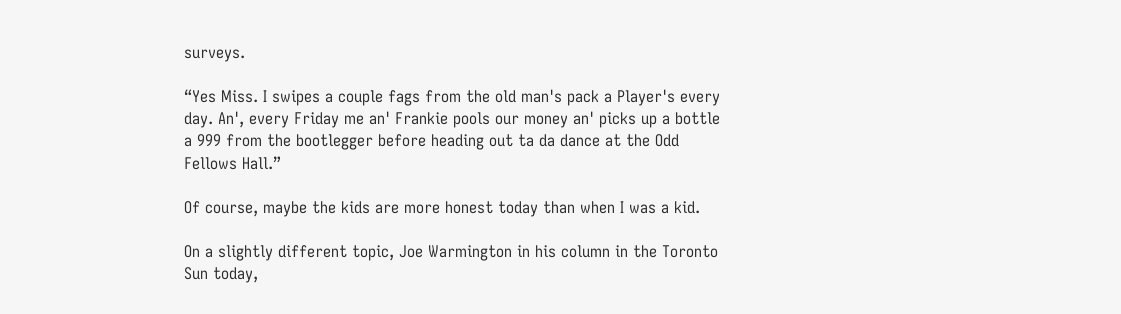surveys.

“Yes Miss. I swipes a couple fags from the old man's pack a Player's every day. An', every Friday me an' Frankie pools our money an' picks up a bottle a 999 from the bootlegger before heading out ta da dance at the Odd Fellows Hall.”

Of course, maybe the kids are more honest today than when I was a kid.

On a slightly different topic, Joe Warmington in his column in the Toronto Sun today,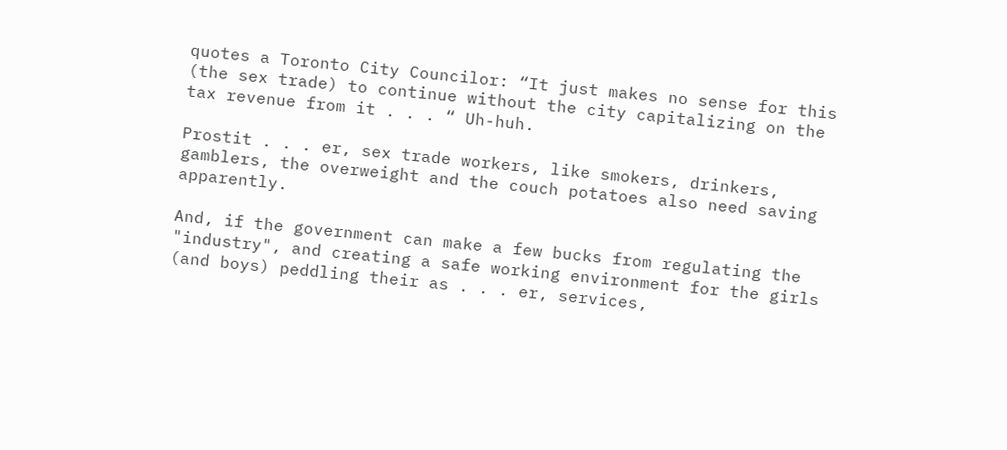quotes a Toronto City Councilor: “It just makes no sense for this (the sex trade) to continue without the city capitalizing on the tax revenue from it . . . “ Uh-huh.

Prostit . . . er, sex trade workers, like smokers, drinkers, gamblers, the overweight and the couch potatoes also need saving apparently.

And, if the government can make a few bucks from regulating the "industry", and creating a safe working environment for the girls (and boys) peddling their as . . . er, services,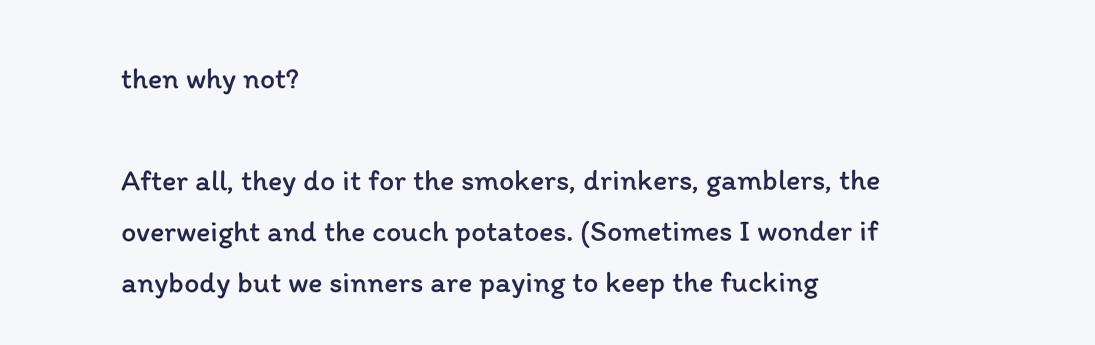then why not?

After all, they do it for the smokers, drinkers, gamblers, the overweight and the couch potatoes. (Sometimes I wonder if anybody but we sinners are paying to keep the fucking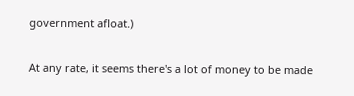government afloat.)

At any rate, it seems there's a lot of money to be made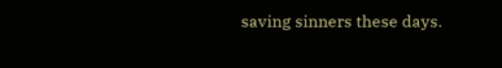saving sinners these days.